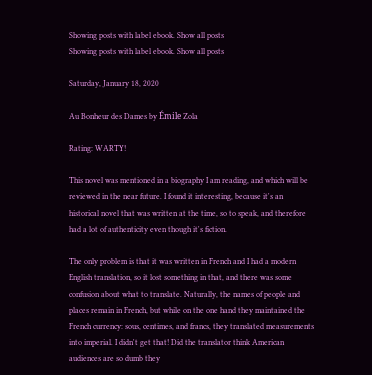Showing posts with label ebook. Show all posts
Showing posts with label ebook. Show all posts

Saturday, January 18, 2020

Au Bonheur des Dames by Émile Zola

Rating: WARTY!

This novel was mentioned in a biography I am reading, and which will be reviewed in the near future. I found it interesting, because it's an historical novel that was written at the time, so to speak, and therefore had a lot of authenticity even though it's fiction.

The only problem is that it was written in French and I had a modern English translation, so it lost something in that, and there was some confusion about what to translate. Naturally, the names of people and places remain in French, but while on the one hand they maintained the French currency: sous, centimes, and francs, they translated measurements into imperial. I didn't get that! Did the translator think American audiences are so dumb they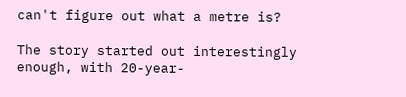can't figure out what a metre is?

The story started out interestingly enough, with 20-year-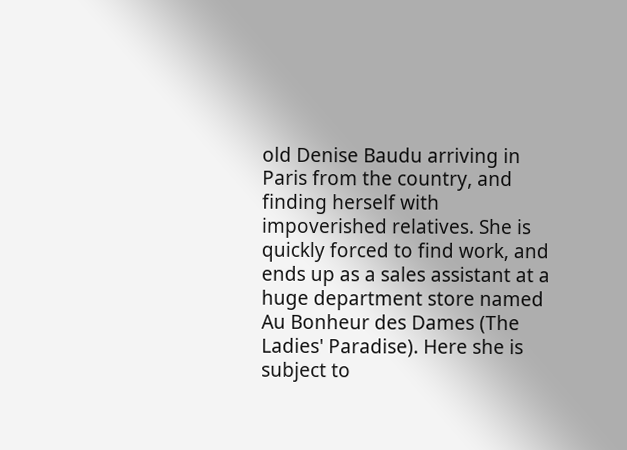old Denise Baudu arriving in Paris from the country, and finding herself with impoverished relatives. She is quickly forced to find work, and ends up as a sales assistant at a huge department store named Au Bonheur des Dames (The Ladies' Paradise). Here she is subject to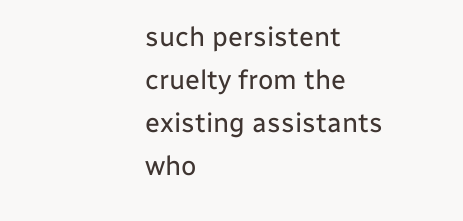such persistent cruelty from the existing assistants who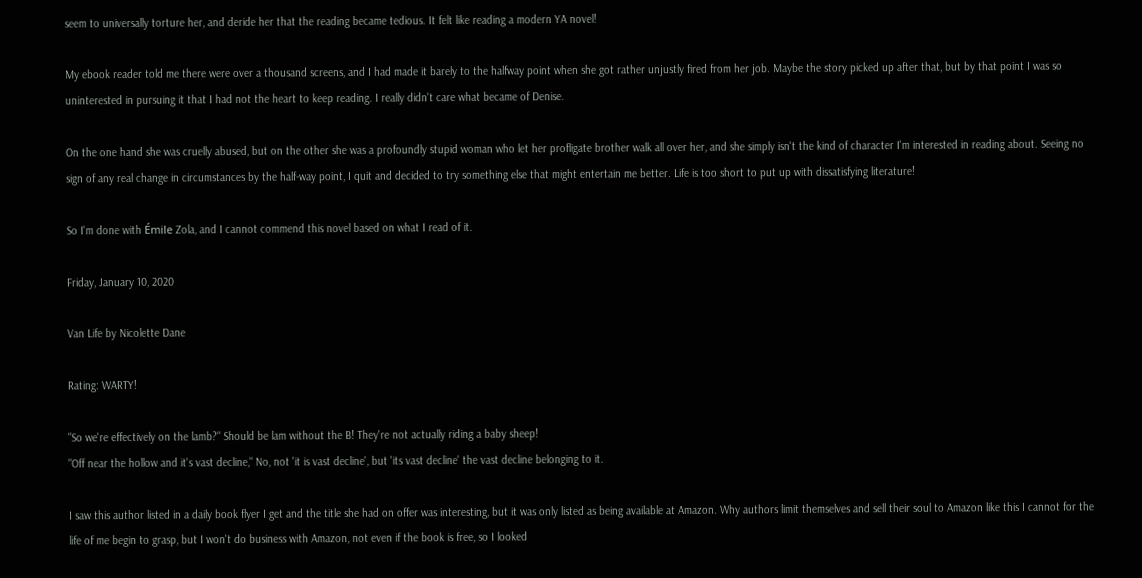seem to universally torture her, and deride her that the reading became tedious. It felt like reading a modern YA novel!

My ebook reader told me there were over a thousand screens, and I had made it barely to the halfway point when she got rather unjustly fired from her job. Maybe the story picked up after that, but by that point I was so uninterested in pursuing it that I had not the heart to keep reading. I really didn't care what became of Denise.

On the one hand she was cruelly abused, but on the other she was a profoundly stupid woman who let her profligate brother walk all over her, and she simply isn't the kind of character I'm interested in reading about. Seeing no sign of any real change in circumstances by the half-way point, I quit and decided to try something else that might entertain me better. Life is too short to put up with dissatisfying literature!

So I'm done with Émile Zola, and I cannot commend this novel based on what I read of it.

Friday, January 10, 2020

Van Life by Nicolette Dane

Rating: WARTY!

"So we're effectively on the lamb?" Should be lam without the B! They're not actually riding a baby sheep!
"Off near the hollow and it's vast decline," No, not 'it is vast decline', but 'its vast decline' the vast decline belonging to it.

I saw this author listed in a daily book flyer I get and the title she had on offer was interesting, but it was only listed as being available at Amazon. Why authors limit themselves and sell their soul to Amazon like this I cannot for the life of me begin to grasp, but I won't do business with Amazon, not even if the book is free, so I looked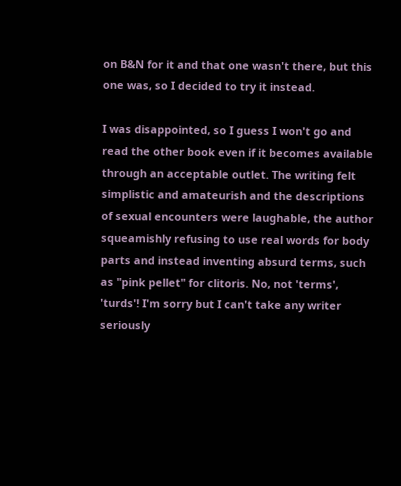on B&N for it and that one wasn't there, but this one was, so I decided to try it instead.

I was disappointed, so I guess I won't go and read the other book even if it becomes available through an acceptable outlet. The writing felt simplistic and amateurish and the descriptions of sexual encounters were laughable, the author squeamishly refusing to use real words for body parts and instead inventing absurd terms, such as "pink pellet" for clitoris. No, not 'terms', 'turds'! I'm sorry but I can't take any writer seriously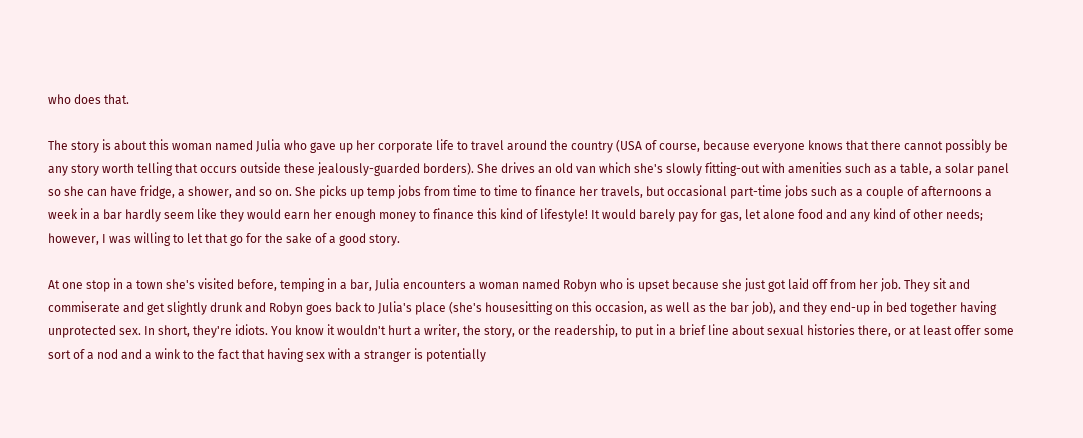who does that.

The story is about this woman named Julia who gave up her corporate life to travel around the country (USA of course, because everyone knows that there cannot possibly be any story worth telling that occurs outside these jealously-guarded borders). She drives an old van which she's slowly fitting-out with amenities such as a table, a solar panel so she can have fridge, a shower, and so on. She picks up temp jobs from time to time to finance her travels, but occasional part-time jobs such as a couple of afternoons a week in a bar hardly seem like they would earn her enough money to finance this kind of lifestyle! It would barely pay for gas, let alone food and any kind of other needs; however, I was willing to let that go for the sake of a good story.

At one stop in a town she's visited before, temping in a bar, Julia encounters a woman named Robyn who is upset because she just got laid off from her job. They sit and commiserate and get slightly drunk and Robyn goes back to Julia's place (she's housesitting on this occasion, as well as the bar job), and they end-up in bed together having unprotected sex. In short, they're idiots. You know it wouldn't hurt a writer, the story, or the readership, to put in a brief line about sexual histories there, or at least offer some sort of a nod and a wink to the fact that having sex with a stranger is potentially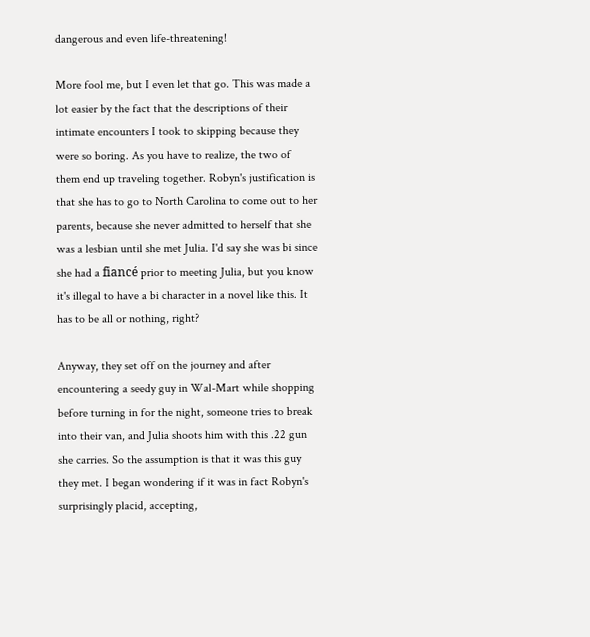dangerous and even life-threatening!

More fool me, but I even let that go. This was made a lot easier by the fact that the descriptions of their intimate encounters I took to skipping because they were so boring. As you have to realize, the two of them end up traveling together. Robyn's justification is that she has to go to North Carolina to come out to her parents, because she never admitted to herself that she was a lesbian until she met Julia. I'd say she was bi since she had a fiancé prior to meeting Julia, but you know it's illegal to have a bi character in a novel like this. It has to be all or nothing, right?

Anyway, they set off on the journey and after encountering a seedy guy in Wal-Mart while shopping before turning in for the night, someone tries to break into their van, and Julia shoots him with this .22 gun she carries. So the assumption is that it was this guy they met. I began wondering if it was in fact Robyn's surprisingly placid, accepting,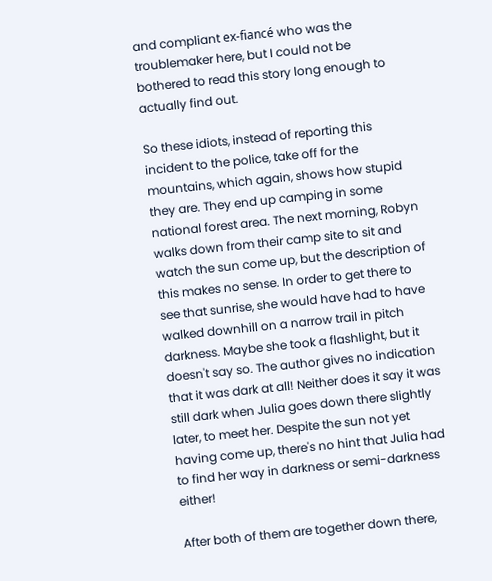and compliant ex-fiancé who was the troublemaker here, but I could not be bothered to read this story long enough to actually find out.

So these idiots, instead of reporting this incident to the police, take off for the mountains, which again, shows how stupid they are. They end up camping in some national forest area. The next morning, Robyn walks down from their camp site to sit and watch the sun come up, but the description of this makes no sense. In order to get there to see that sunrise, she would have had to have walked downhill on a narrow trail in pitch darkness. Maybe she took a flashlight, but it doesn't say so. The author gives no indication that it was dark at all! Neither does it say it was still dark when Julia goes down there slightly later, to meet her. Despite the sun not yet having come up, there's no hint that Julia had to find her way in darkness or semi-darkness either!

After both of them are together down there,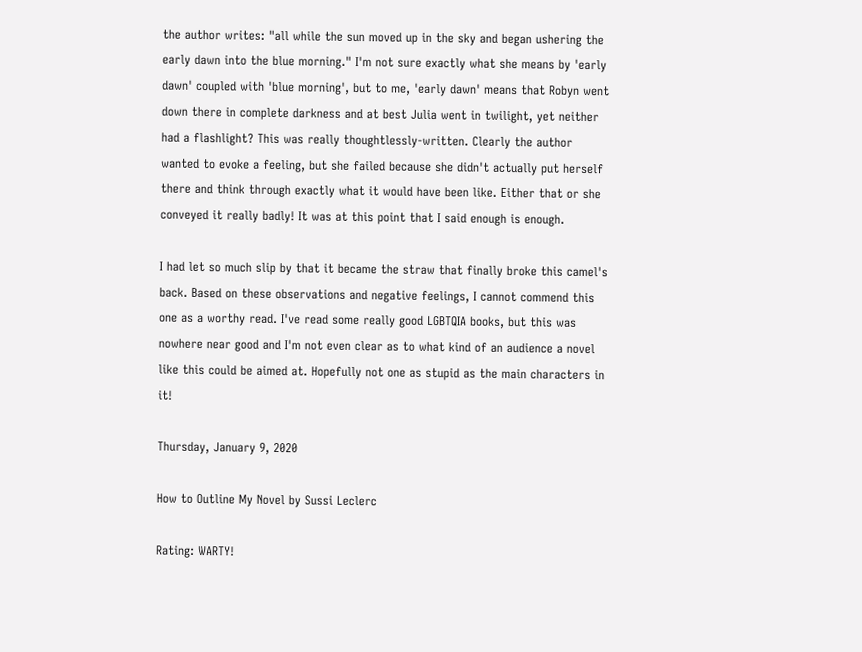the author writes: "all while the sun moved up in the sky and began ushering the early dawn into the blue morning." I'm not sure exactly what she means by 'early dawn' coupled with 'blue morning', but to me, 'early dawn' means that Robyn went down there in complete darkness and at best Julia went in twilight, yet neither had a flashlight? This was really thoughtlessly-written. Clearly the author wanted to evoke a feeling, but she failed because she didn't actually put herself there and think through exactly what it would have been like. Either that or she conveyed it really badly! It was at this point that I said enough is enough.

I had let so much slip by that it became the straw that finally broke this camel's back. Based on these observations and negative feelings, I cannot commend this one as a worthy read. I've read some really good LGBTQIA books, but this was nowhere near good and I'm not even clear as to what kind of an audience a novel like this could be aimed at. Hopefully not one as stupid as the main characters in it!

Thursday, January 9, 2020

How to Outline My Novel by Sussi Leclerc

Rating: WARTY!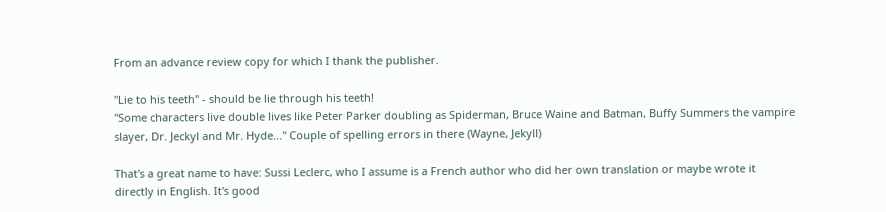From an advance review copy for which I thank the publisher.

"Lie to his teeth" - should be lie through his teeth!
"Some characters live double lives like Peter Parker doubling as Spiderman, Bruce Waine and Batman, Buffy Summers the vampire slayer, Dr. Jeckyl and Mr. Hyde..." Couple of spelling errors in there (Wayne, Jekyll)

That's a great name to have: Sussi Leclerc, who I assume is a French author who did her own translation or maybe wrote it directly in English. It's good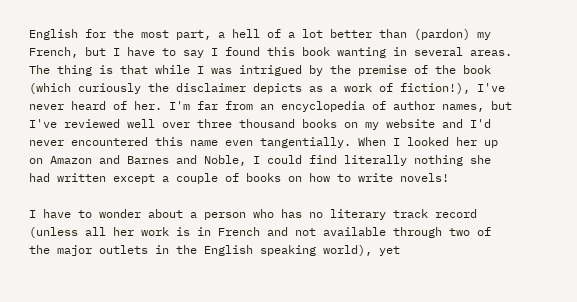English for the most part, a hell of a lot better than (pardon) my French, but I have to say I found this book wanting in several areas. The thing is that while I was intrigued by the premise of the book (which curiously the disclaimer depicts as a work of fiction!), I've never heard of her. I'm far from an encyclopedia of author names, but I've reviewed well over three thousand books on my website and I'd never encountered this name even tangentially. When I looked her up on Amazon and Barnes and Noble, I could find literally nothing she had written except a couple of books on how to write novels!

I have to wonder about a person who has no literary track record (unless all her work is in French and not available through two of the major outlets in the English speaking world), yet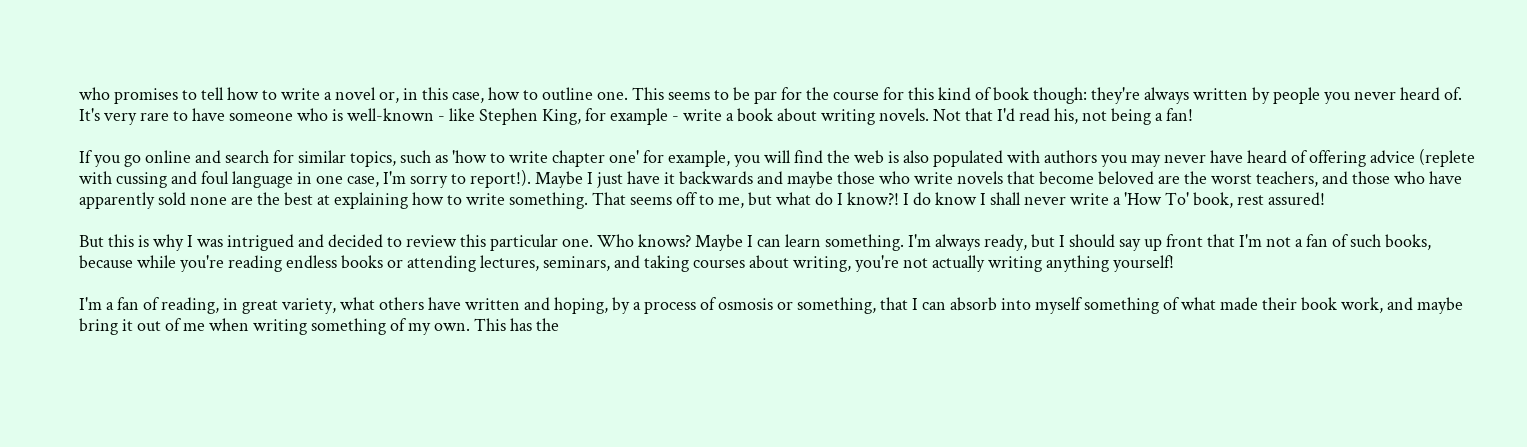who promises to tell how to write a novel or, in this case, how to outline one. This seems to be par for the course for this kind of book though: they're always written by people you never heard of. It's very rare to have someone who is well-known - like Stephen King, for example - write a book about writing novels. Not that I'd read his, not being a fan!

If you go online and search for similar topics, such as 'how to write chapter one' for example, you will find the web is also populated with authors you may never have heard of offering advice (replete with cussing and foul language in one case, I'm sorry to report!). Maybe I just have it backwards and maybe those who write novels that become beloved are the worst teachers, and those who have apparently sold none are the best at explaining how to write something. That seems off to me, but what do I know?! I do know I shall never write a 'How To' book, rest assured!

But this is why I was intrigued and decided to review this particular one. Who knows? Maybe I can learn something. I'm always ready, but I should say up front that I'm not a fan of such books, because while you're reading endless books or attending lectures, seminars, and taking courses about writing, you're not actually writing anything yourself!

I'm a fan of reading, in great variety, what others have written and hoping, by a process of osmosis or something, that I can absorb into myself something of what made their book work, and maybe bring it out of me when writing something of my own. This has the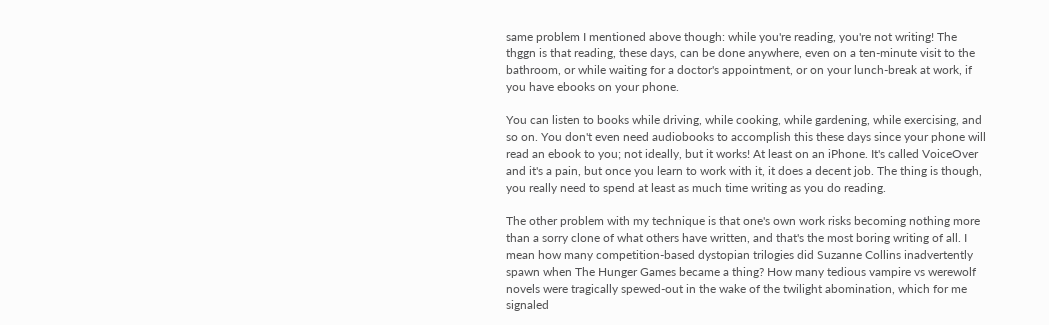same problem I mentioned above though: while you're reading, you're not writing! The thggn is that reading, these days, can be done anywhere, even on a ten-minute visit to the bathroom, or while waiting for a doctor's appointment, or on your lunch-break at work, if you have ebooks on your phone.

You can listen to books while driving, while cooking, while gardening, while exercising, and so on. You don't even need audiobooks to accomplish this these days since your phone will read an ebook to you; not ideally, but it works! At least on an iPhone. It's called VoiceOver and it's a pain, but once you learn to work with it, it does a decent job. The thing is though, you really need to spend at least as much time writing as you do reading.

The other problem with my technique is that one's own work risks becoming nothing more than a sorry clone of what others have written, and that's the most boring writing of all. I mean how many competition-based dystopian trilogies did Suzanne Collins inadvertently spawn when The Hunger Games became a thing? How many tedious vampire vs werewolf novels were tragically spewed-out in the wake of the twilight abomination, which for me signaled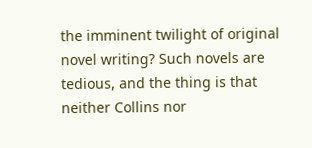the imminent twilight of original novel writing? Such novels are tedious, and the thing is that neither Collins nor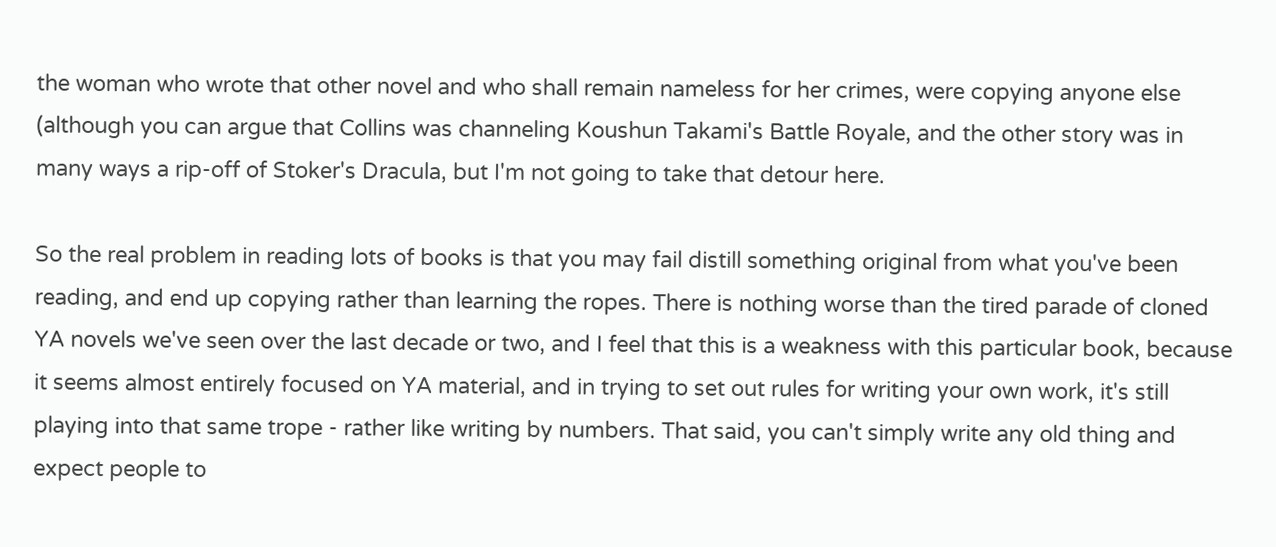the woman who wrote that other novel and who shall remain nameless for her crimes, were copying anyone else (although you can argue that Collins was channeling Koushun Takami's Battle Royale, and the other story was in many ways a rip-off of Stoker's Dracula, but I'm not going to take that detour here.

So the real problem in reading lots of books is that you may fail distill something original from what you've been reading, and end up copying rather than learning the ropes. There is nothing worse than the tired parade of cloned YA novels we've seen over the last decade or two, and I feel that this is a weakness with this particular book, because it seems almost entirely focused on YA material, and in trying to set out rules for writing your own work, it's still playing into that same trope - rather like writing by numbers. That said, you can't simply write any old thing and expect people to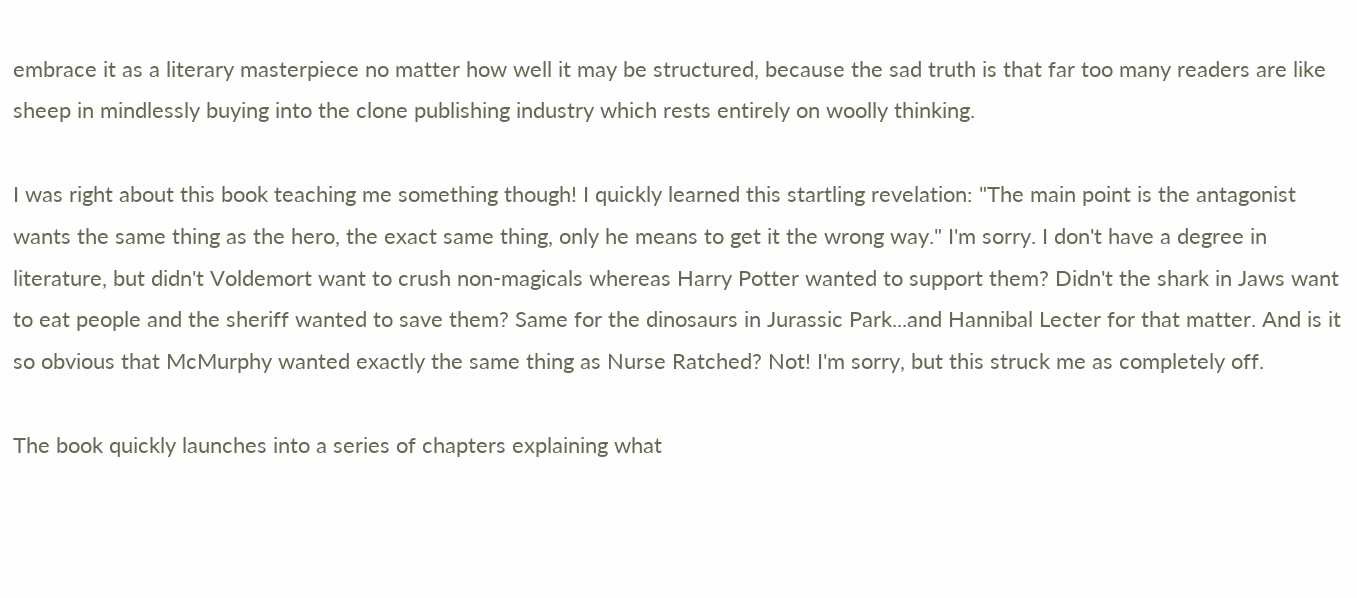embrace it as a literary masterpiece no matter how well it may be structured, because the sad truth is that far too many readers are like sheep in mindlessly buying into the clone publishing industry which rests entirely on woolly thinking.

I was right about this book teaching me something though! I quickly learned this startling revelation: "The main point is the antagonist wants the same thing as the hero, the exact same thing, only he means to get it the wrong way." I'm sorry. I don't have a degree in literature, but didn't Voldemort want to crush non-magicals whereas Harry Potter wanted to support them? Didn't the shark in Jaws want to eat people and the sheriff wanted to save them? Same for the dinosaurs in Jurassic Park...and Hannibal Lecter for that matter. And is it so obvious that McMurphy wanted exactly the same thing as Nurse Ratched? Not! I'm sorry, but this struck me as completely off.

The book quickly launches into a series of chapters explaining what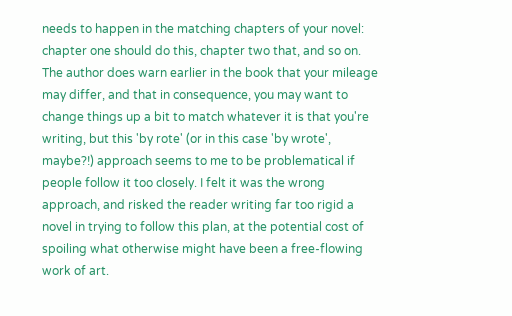needs to happen in the matching chapters of your novel: chapter one should do this, chapter two that, and so on. The author does warn earlier in the book that your mileage may differ, and that in consequence, you may want to change things up a bit to match whatever it is that you're writing, but this 'by rote' (or in this case 'by wrote', maybe?!) approach seems to me to be problematical if people follow it too closely. I felt it was the wrong approach, and risked the reader writing far too rigid a novel in trying to follow this plan, at the potential cost of spoiling what otherwise might have been a free-flowing work of art.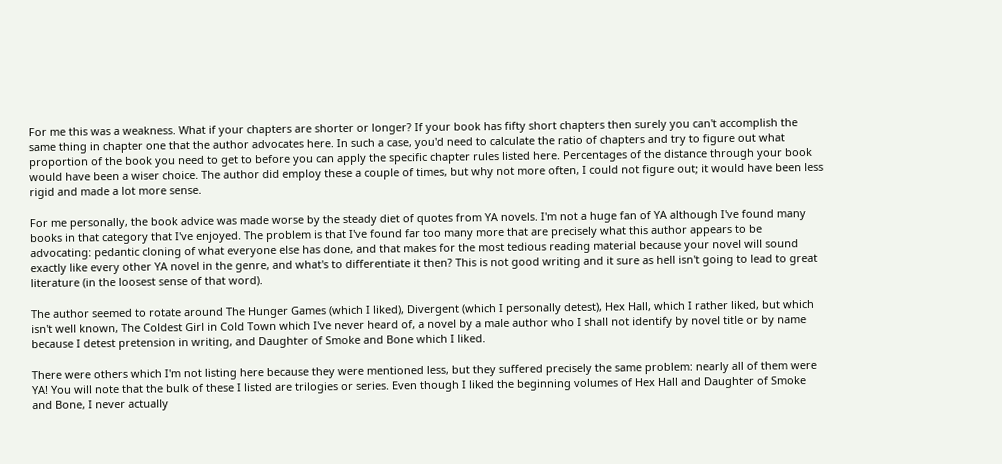For me this was a weakness. What if your chapters are shorter or longer? If your book has fifty short chapters then surely you can't accomplish the same thing in chapter one that the author advocates here. In such a case, you'd need to calculate the ratio of chapters and try to figure out what proportion of the book you need to get to before you can apply the specific chapter rules listed here. Percentages of the distance through your book would have been a wiser choice. The author did employ these a couple of times, but why not more often, I could not figure out; it would have been less rigid and made a lot more sense.

For me personally, the book advice was made worse by the steady diet of quotes from YA novels. I'm not a huge fan of YA although I've found many books in that category that I've enjoyed. The problem is that I've found far too many more that are precisely what this author appears to be advocating: pedantic cloning of what everyone else has done, and that makes for the most tedious reading material because your novel will sound exactly like every other YA novel in the genre, and what's to differentiate it then? This is not good writing and it sure as hell isn't going to lead to great literature (in the loosest sense of that word).

The author seemed to rotate around The Hunger Games (which I liked), Divergent (which I personally detest), Hex Hall, which I rather liked, but which isn't well known, The Coldest Girl in Cold Town which I've never heard of, a novel by a male author who I shall not identify by novel title or by name because I detest pretension in writing, and Daughter of Smoke and Bone which I liked.

There were others which I'm not listing here because they were mentioned less, but they suffered precisely the same problem: nearly all of them were YA! You will note that the bulk of these I listed are trilogies or series. Even though I liked the beginning volumes of Hex Hall and Daughter of Smoke and Bone, I never actually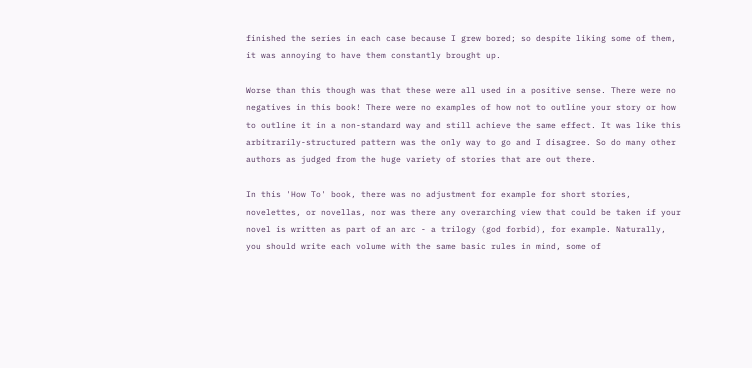finished the series in each case because I grew bored; so despite liking some of them, it was annoying to have them constantly brought up.

Worse than this though was that these were all used in a positive sense. There were no negatives in this book! There were no examples of how not to outline your story or how to outline it in a non-standard way and still achieve the same effect. It was like this arbitrarily-structured pattern was the only way to go and I disagree. So do many other authors as judged from the huge variety of stories that are out there.

In this 'How To' book, there was no adjustment for example for short stories, novelettes, or novellas, nor was there any overarching view that could be taken if your novel is written as part of an arc - a trilogy (god forbid), for example. Naturally, you should write each volume with the same basic rules in mind, some of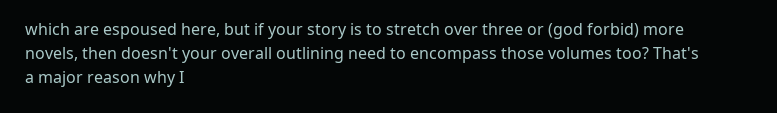which are espoused here, but if your story is to stretch over three or (god forbid) more novels, then doesn't your overall outlining need to encompass those volumes too? That's a major reason why I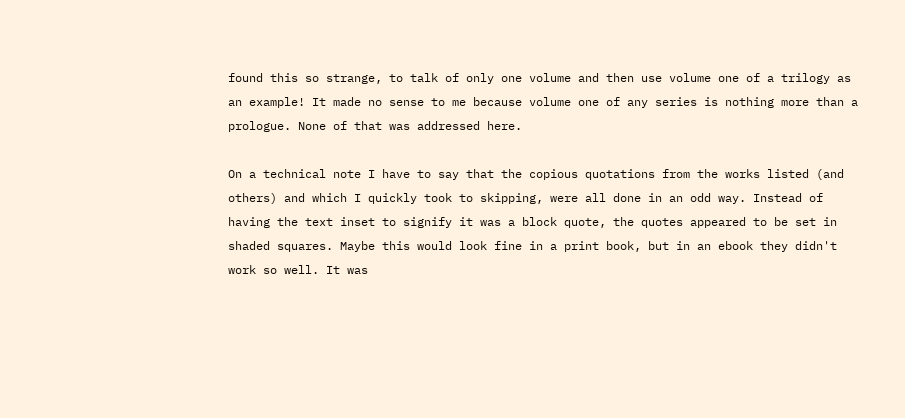found this so strange, to talk of only one volume and then use volume one of a trilogy as an example! It made no sense to me because volume one of any series is nothing more than a prologue. None of that was addressed here.

On a technical note I have to say that the copious quotations from the works listed (and others) and which I quickly took to skipping, were all done in an odd way. Instead of having the text inset to signify it was a block quote, the quotes appeared to be set in shaded squares. Maybe this would look fine in a print book, but in an ebook they didn't work so well. It was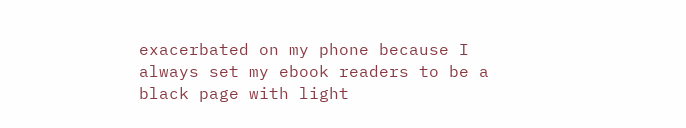exacerbated on my phone because I always set my ebook readers to be a black page with light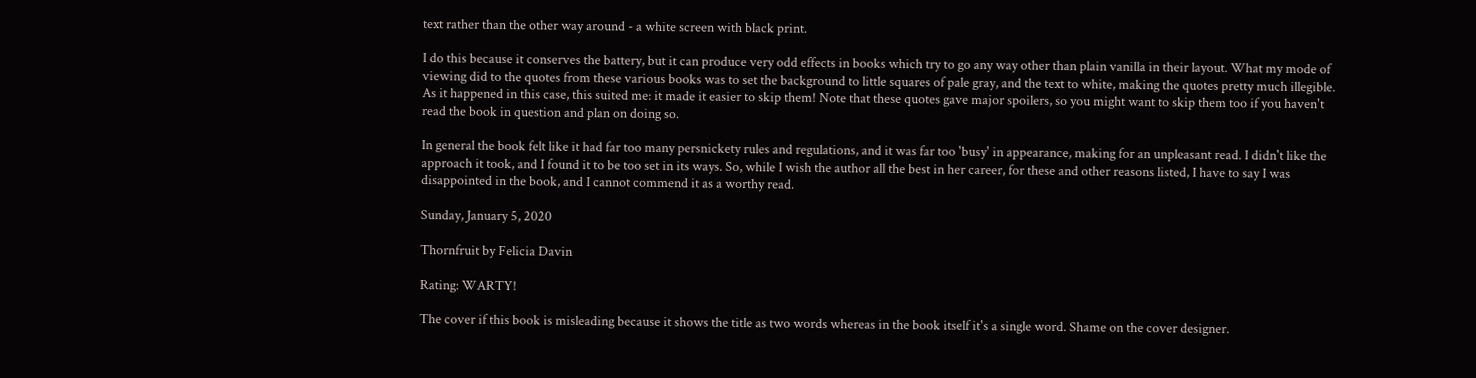text rather than the other way around - a white screen with black print.

I do this because it conserves the battery, but it can produce very odd effects in books which try to go any way other than plain vanilla in their layout. What my mode of viewing did to the quotes from these various books was to set the background to little squares of pale gray, and the text to white, making the quotes pretty much illegible. As it happened in this case, this suited me: it made it easier to skip them! Note that these quotes gave major spoilers, so you might want to skip them too if you haven't read the book in question and plan on doing so.

In general the book felt like it had far too many persnickety rules and regulations, and it was far too 'busy' in appearance, making for an unpleasant read. I didn't like the approach it took, and I found it to be too set in its ways. So, while I wish the author all the best in her career, for these and other reasons listed, I have to say I was disappointed in the book, and I cannot commend it as a worthy read.

Sunday, January 5, 2020

Thornfruit by Felicia Davin

Rating: WARTY!

The cover if this book is misleading because it shows the title as two words whereas in the book itself it's a single word. Shame on the cover designer.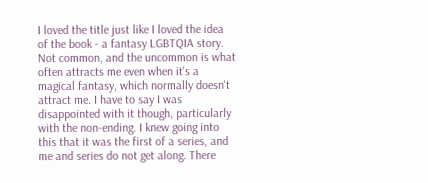I loved the title just like I loved the idea of the book - a fantasy LGBTQIA story. Not common, and the uncommon is what often attracts me even when it's a magical fantasy, which normally doesn't attract me. I have to say I was disappointed with it though, particularly with the non-ending. I knew going into this that it was the first of a series, and me and series do not get along. There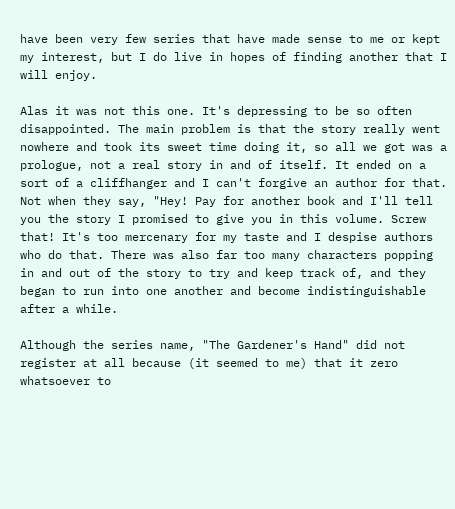have been very few series that have made sense to me or kept my interest, but I do live in hopes of finding another that I will enjoy.

Alas it was not this one. It's depressing to be so often disappointed. The main problem is that the story really went nowhere and took its sweet time doing it, so all we got was a prologue, not a real story in and of itself. It ended on a sort of a cliffhanger and I can't forgive an author for that. Not when they say, "Hey! Pay for another book and I'll tell you the story I promised to give you in this volume. Screw that! It's too mercenary for my taste and I despise authors who do that. There was also far too many characters popping in and out of the story to try and keep track of, and they began to run into one another and become indistinguishable after a while.

Although the series name, "The Gardener's Hand" did not register at all because (it seemed to me) that it zero whatsoever to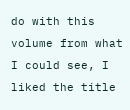do with this volume from what I could see, I liked the title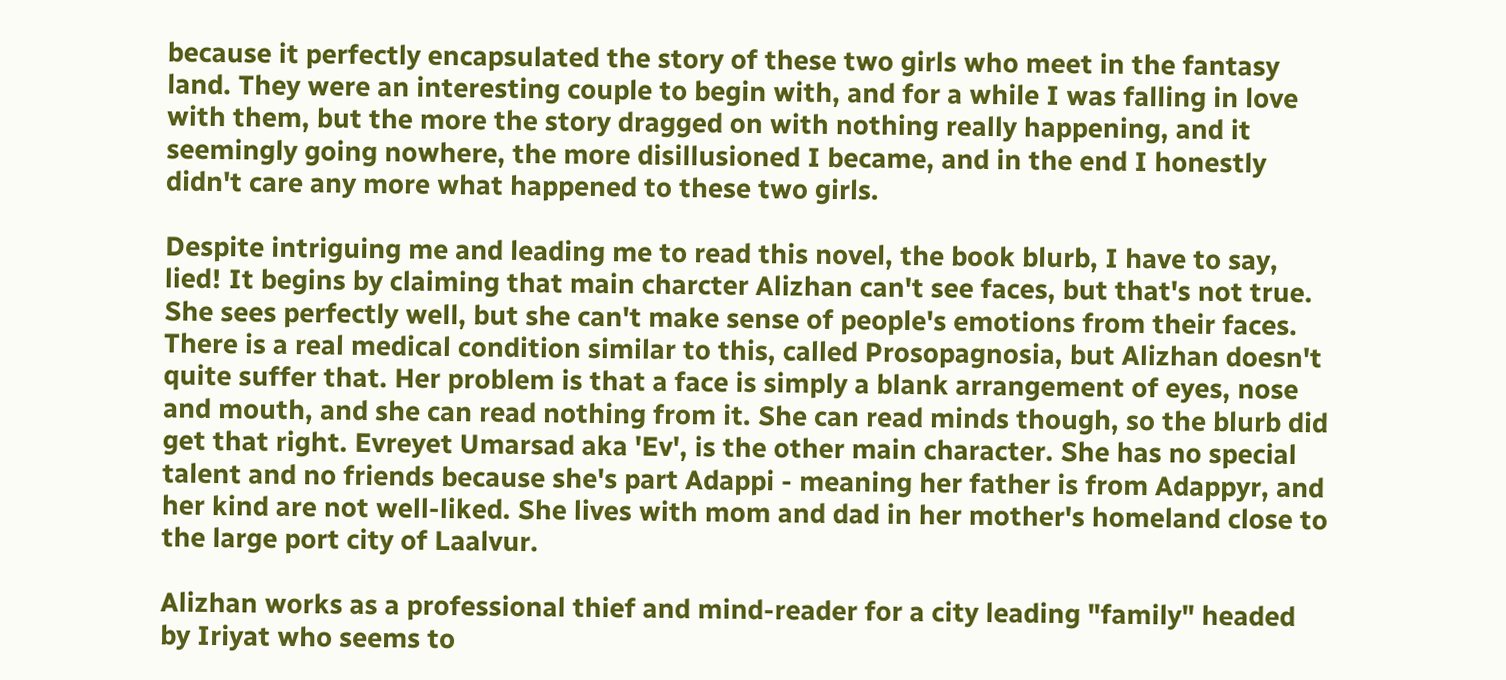because it perfectly encapsulated the story of these two girls who meet in the fantasy land. They were an interesting couple to begin with, and for a while I was falling in love with them, but the more the story dragged on with nothing really happening, and it seemingly going nowhere, the more disillusioned I became, and in the end I honestly didn't care any more what happened to these two girls.

Despite intriguing me and leading me to read this novel, the book blurb, I have to say, lied! It begins by claiming that main charcter Alizhan can't see faces, but that's not true. She sees perfectly well, but she can't make sense of people's emotions from their faces. There is a real medical condition similar to this, called Prosopagnosia, but Alizhan doesn't quite suffer that. Her problem is that a face is simply a blank arrangement of eyes, nose and mouth, and she can read nothing from it. She can read minds though, so the blurb did get that right. Evreyet Umarsad aka 'Ev', is the other main character. She has no special talent and no friends because she's part Adappi - meaning her father is from Adappyr, and her kind are not well-liked. She lives with mom and dad in her mother's homeland close to the large port city of Laalvur.

Alizhan works as a professional thief and mind-reader for a city leading "family" headed by Iriyat who seems to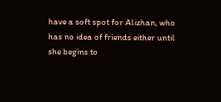have a soft spot for Alizhan, who has no idea of friends either until she begins to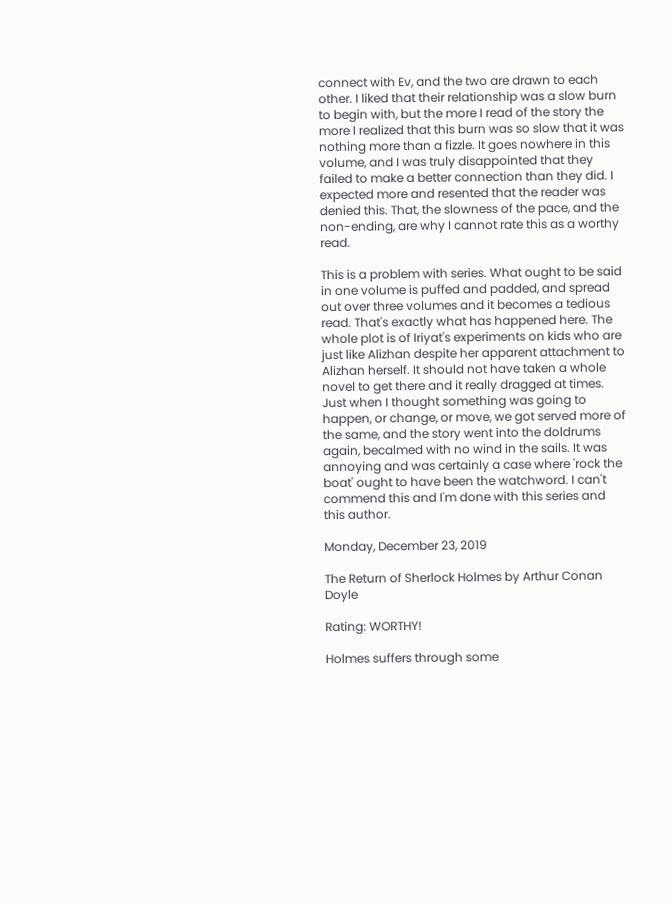connect with Ev, and the two are drawn to each other. I liked that their relationship was a slow burn to begin with, but the more I read of the story the more I realized that this burn was so slow that it was nothing more than a fizzle. It goes nowhere in this volume, and I was truly disappointed that they failed to make a better connection than they did. I expected more and resented that the reader was denied this. That, the slowness of the pace, and the non-ending, are why I cannot rate this as a worthy read.

This is a problem with series. What ought to be said in one volume is puffed and padded, and spread out over three volumes and it becomes a tedious read. That's exactly what has happened here. The whole plot is of Iriyat's experiments on kids who are just like Alizhan despite her apparent attachment to Alizhan herself. It should not have taken a whole novel to get there and it really dragged at times. Just when I thought something was going to happen, or change, or move, we got served more of the same, and the story went into the doldrums again, becalmed with no wind in the sails. It was annoying and was certainly a case where 'rock the boat' ought to have been the watchword. I can't commend this and I'm done with this series and this author.

Monday, December 23, 2019

The Return of Sherlock Holmes by Arthur Conan Doyle

Rating: WORTHY!

Holmes suffers through some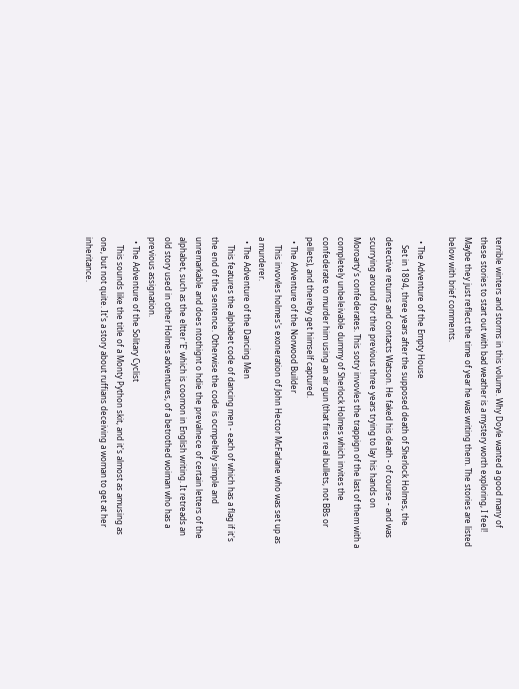terrible winters and storms in this volume. Why Doyle wanted a good many of these stories to start out with bad weather is a mystery worth exploring, I feel! Maybe they just reflect the time of year he was writing them. The stories are listed below with brief comments.

  • The Adventure of the Empty House
    Set in 1894, three years after the supposed death of Sherlock Holmes, the detective returns and contacts Watson. He faked his death - of course - and was scurrying around for thre previous three years trying to lay his hands on Moroarty's confederates. This sotry invovles the trappign of the last of them with a completely unbeleivable dummy of Sherlock Holmes which invites the confederate to murder him using an air gun (that fires real bullets, not BBs or pellets), and thereby get himself captured.
  • The Adventure of the Norwood Builder
    This invovles holmes's exoneration of John Hector McFarlane who was set up as a murderer.
  • The Adventure of the Dancing Men
    This features the alphabet code of dancing men - each of which has a flag if it's the end of the sentence. Otherwise the code is ocmpeltely simple and unremarkable and does ntothignt o hdie the prevalnece of certain letters of the alphabet, such as the eltter 'E' which is coomon in English writing. It retreads an old story used in other Holmes adventures, of a betrothed woiman who has a previous assignation.
  • The Adventure of the Solitary Cyclist
    This sounds like the title of a Monty Python skit, and it's almost as amusing as one, but not quite. It's a story about ruffians deceiving a woman to get at her inheritance.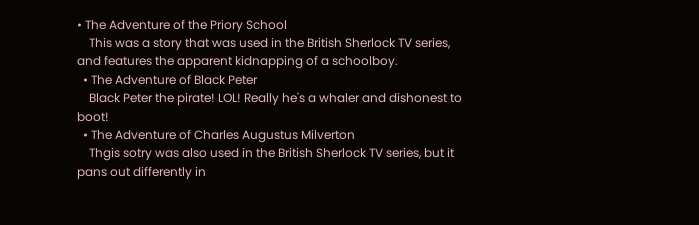• The Adventure of the Priory School
    This was a story that was used in the British Sherlock TV series, and features the apparent kidnapping of a schoolboy.
  • The Adventure of Black Peter
    Black Peter the pirate! LOL! Really he's a whaler and dishonest to boot!
  • The Adventure of Charles Augustus Milverton
    Thgis sotry was also used in the British Sherlock TV series, but it pans out differently in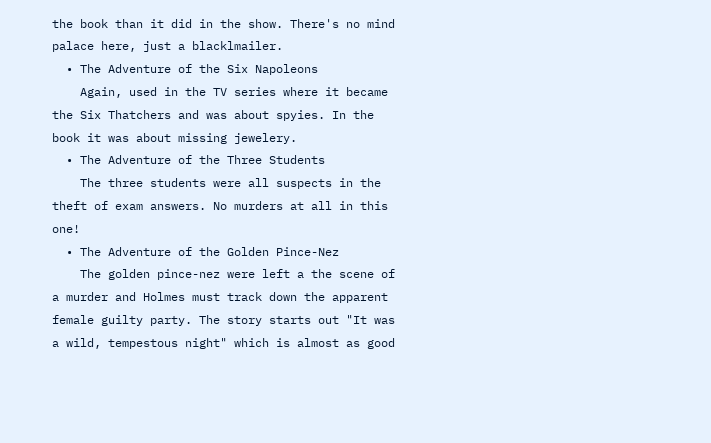the book than it did in the show. There's no mind palace here, just a blacklmailer.
  • The Adventure of the Six Napoleons
    Again, used in the TV series where it became the Six Thatchers and was about spyies. In the book it was about missing jewelery.
  • The Adventure of the Three Students
    The three students were all suspects in the theft of exam answers. No murders at all in this one!
  • The Adventure of the Golden Pince-Nez
    The golden pince-nez were left a the scene of a murder and Holmes must track down the apparent female guilty party. The story starts out "It was a wild, tempestous night" which is almost as good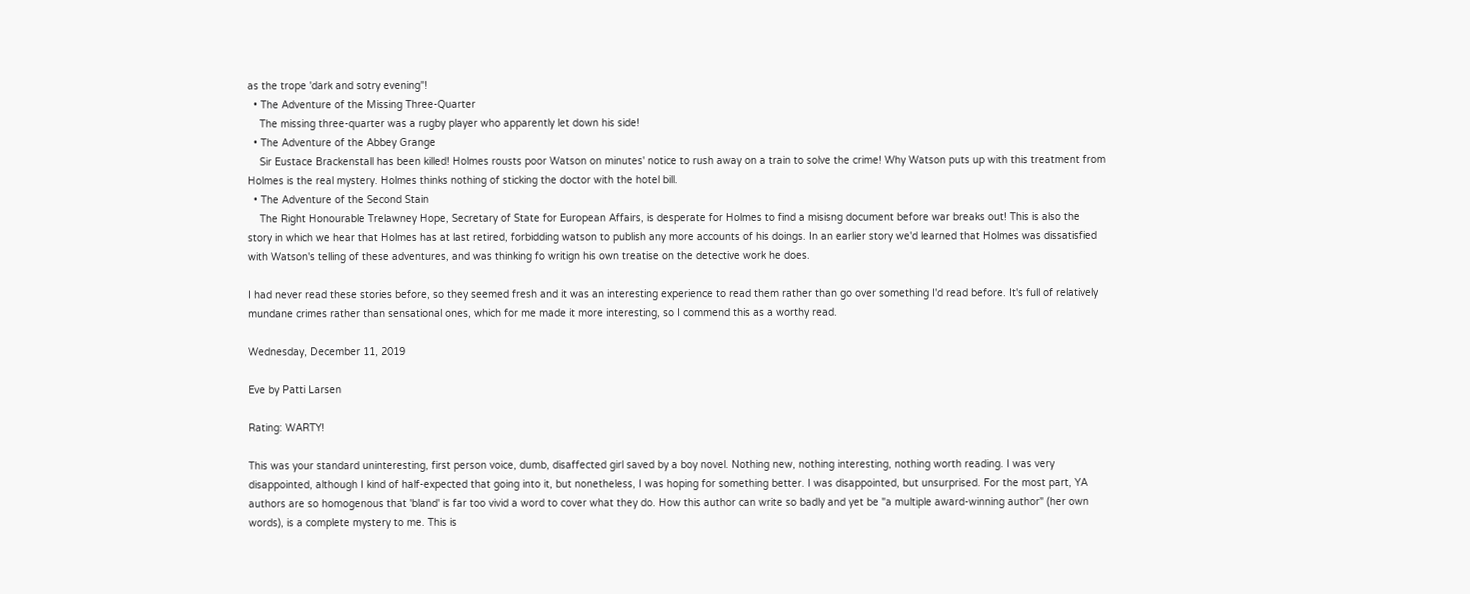as the trope 'dark and sotry evening"!
  • The Adventure of the Missing Three-Quarter
    The missing three-quarter was a rugby player who apparently let down his side!
  • The Adventure of the Abbey Grange
    Sir Eustace Brackenstall has been killed! Holmes rousts poor Watson on minutes' notice to rush away on a train to solve the crime! Why Watson puts up with this treatment from Holmes is the real mystery. Holmes thinks nothing of sticking the doctor with the hotel bill.
  • The Adventure of the Second Stain
    The Right Honourable Trelawney Hope, Secretary of State for European Affairs, is desperate for Holmes to find a misisng document before war breaks out! This is also the story in which we hear that Holmes has at last retired, forbidding watson to publish any more accounts of his doings. In an earlier story we'd learned that Holmes was dissatisfied with Watson's telling of these adventures, and was thinking fo writign his own treatise on the detective work he does.

I had never read these stories before, so they seemed fresh and it was an interesting experience to read them rather than go over something I'd read before. It's full of relatively mundane crimes rather than sensational ones, which for me made it more interesting, so I commend this as a worthy read.

Wednesday, December 11, 2019

Eve by Patti Larsen

Rating: WARTY!

This was your standard uninteresting, first person voice, dumb, disaffected girl saved by a boy novel. Nothing new, nothing interesting, nothing worth reading. I was very disappointed, although I kind of half-expected that going into it, but nonetheless, I was hoping for something better. I was disappointed, but unsurprised. For the most part, YA authors are so homogenous that 'bland' is far too vivid a word to cover what they do. How this author can write so badly and yet be "a multiple award-winning author" (her own words), is a complete mystery to me. This is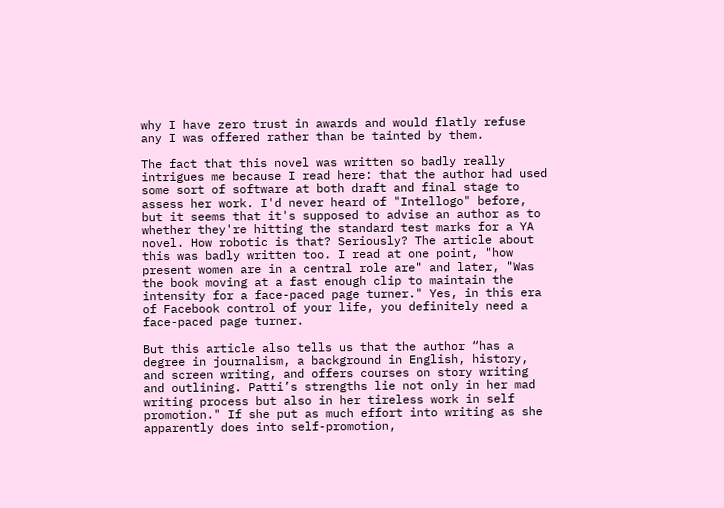why I have zero trust in awards and would flatly refuse any I was offered rather than be tainted by them.

The fact that this novel was written so badly really intrigues me because I read here: that the author had used some sort of software at both draft and final stage to assess her work. I'd never heard of "Intellogo" before, but it seems that it's supposed to advise an author as to whether they're hitting the standard test marks for a YA novel. How robotic is that? Seriously? The article about this was badly written too. I read at one point, "how present women are in a central role are" and later, "Was the book moving at a fast enough clip to maintain the intensity for a face-paced page turner." Yes, in this era of Facebook control of your life, you definitely need a face-paced page turner.

But this article also tells us that the author “has a degree in journalism, a background in English, history, and screen writing, and offers courses on story writing and outlining. Patti’s strengths lie not only in her mad writing process but also in her tireless work in self promotion." If she put as much effort into writing as she apparently does into self-promotion,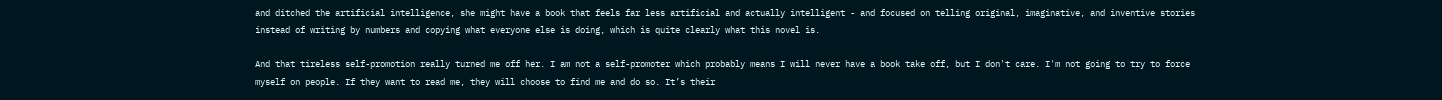and ditched the artificial intelligence, she might have a book that feels far less artificial and actually intelligent - and focused on telling original, imaginative, and inventive stories instead of writing by numbers and copying what everyone else is doing, which is quite clearly what this novel is.

And that tireless self-promotion really turned me off her. I am not a self-promoter which probably means I will never have a book take off, but I don't care. I'm not going to try to force myself on people. If they want to read me, they will choose to find me and do so. It’s their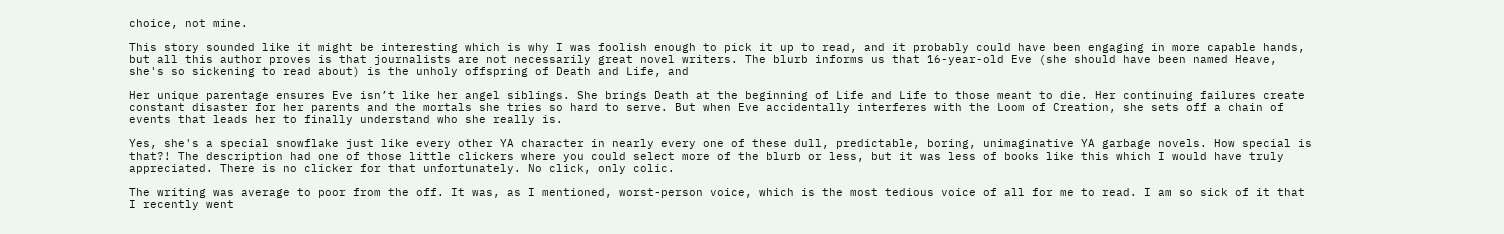choice, not mine.

This story sounded like it might be interesting which is why I was foolish enough to pick it up to read, and it probably could have been engaging in more capable hands, but all this author proves is that journalists are not necessarily great novel writers. The blurb informs us that 16-year-old Eve (she should have been named Heave, she's so sickening to read about) is the unholy offspring of Death and Life, and

Her unique parentage ensures Eve isn’t like her angel siblings. She brings Death at the beginning of Life and Life to those meant to die. Her continuing failures create constant disaster for her parents and the mortals she tries so hard to serve. But when Eve accidentally interferes with the Loom of Creation, she sets off a chain of events that leads her to finally understand who she really is.

Yes, she's a special snowflake just like every other YA character in nearly every one of these dull, predictable, boring, unimaginative YA garbage novels. How special is that?! The description had one of those little clickers where you could select more of the blurb or less, but it was less of books like this which I would have truly appreciated. There is no clicker for that unfortunately. No click, only colic.

The writing was average to poor from the off. It was, as I mentioned, worst-person voice, which is the most tedious voice of all for me to read. I am so sick of it that I recently went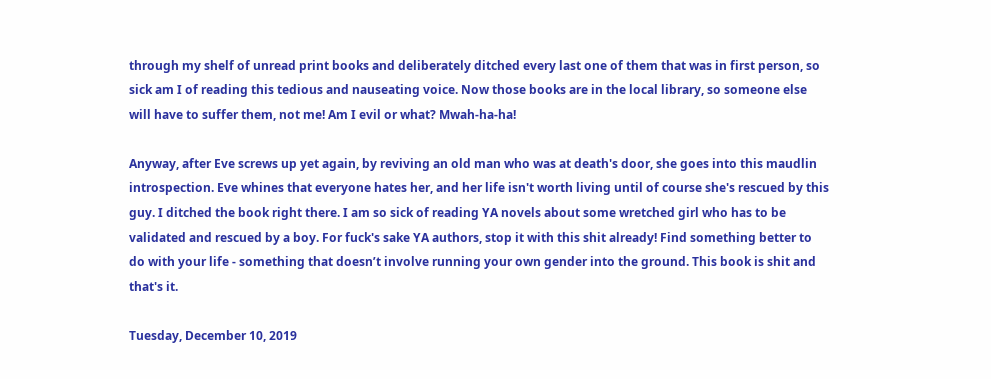through my shelf of unread print books and deliberately ditched every last one of them that was in first person, so sick am I of reading this tedious and nauseating voice. Now those books are in the local library, so someone else will have to suffer them, not me! Am I evil or what? Mwah-ha-ha!

Anyway, after Eve screws up yet again, by reviving an old man who was at death's door, she goes into this maudlin introspection. Eve whines that everyone hates her, and her life isn't worth living until of course she's rescued by this guy. I ditched the book right there. I am so sick of reading YA novels about some wretched girl who has to be validated and rescued by a boy. For fuck's sake YA authors, stop it with this shit already! Find something better to do with your life - something that doesn’t involve running your own gender into the ground. This book is shit and that's it.

Tuesday, December 10, 2019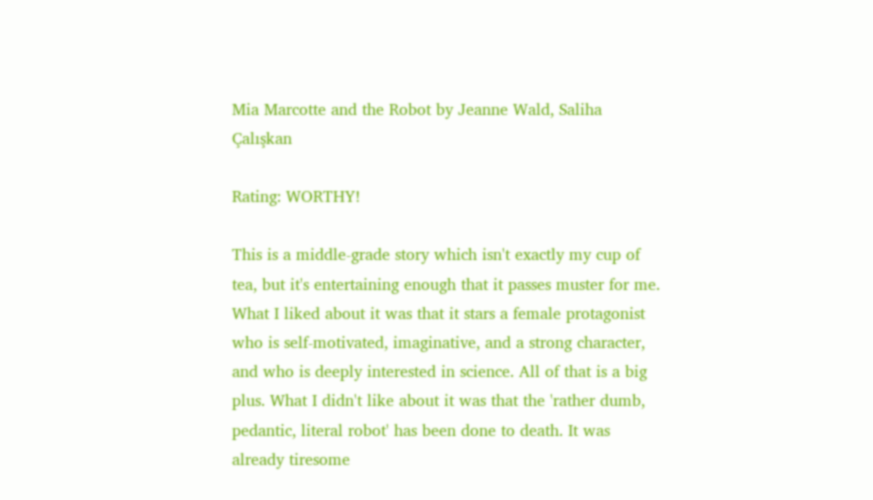Mia Marcotte and the Robot by Jeanne Wald, Saliha Çalışkan

Rating: WORTHY!

This is a middle-grade story which isn't exactly my cup of tea, but it's entertaining enough that it passes muster for me. What I liked about it was that it stars a female protagonist who is self-motivated, imaginative, and a strong character, and who is deeply interested in science. All of that is a big plus. What I didn't like about it was that the 'rather dumb, pedantic, literal robot' has been done to death. It was already tiresome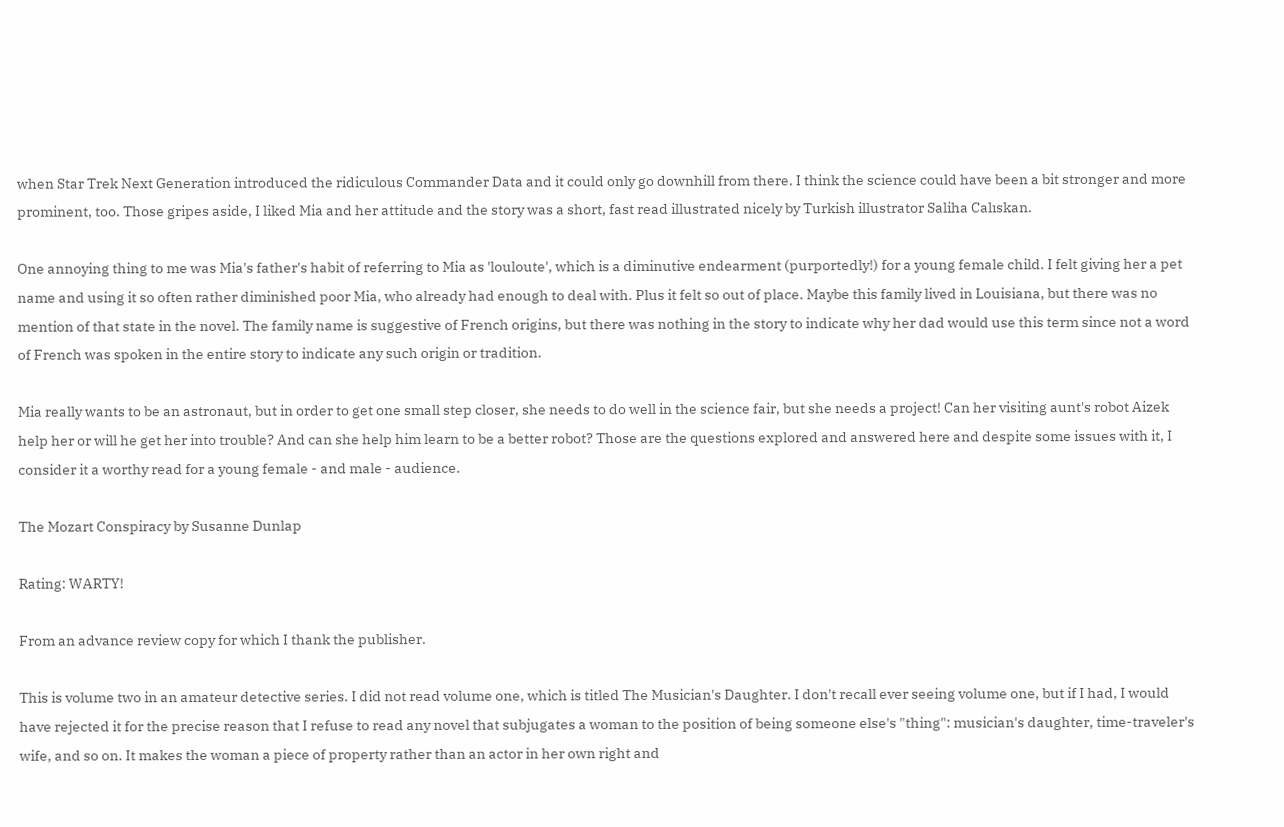when Star Trek Next Generation introduced the ridiculous Commander Data and it could only go downhill from there. I think the science could have been a bit stronger and more prominent, too. Those gripes aside, I liked Mia and her attitude and the story was a short, fast read illustrated nicely by Turkish illustrator Saliha Calıskan.

One annoying thing to me was Mia's father's habit of referring to Mia as 'louloute', which is a diminutive endearment (purportedly!) for a young female child. I felt giving her a pet name and using it so often rather diminished poor Mia, who already had enough to deal with. Plus it felt so out of place. Maybe this family lived in Louisiana, but there was no mention of that state in the novel. The family name is suggestive of French origins, but there was nothing in the story to indicate why her dad would use this term since not a word of French was spoken in the entire story to indicate any such origin or tradition.

Mia really wants to be an astronaut, but in order to get one small step closer, she needs to do well in the science fair, but she needs a project! Can her visiting aunt's robot Aizek help her or will he get her into trouble? And can she help him learn to be a better robot? Those are the questions explored and answered here and despite some issues with it, I consider it a worthy read for a young female - and male - audience.

The Mozart Conspiracy by Susanne Dunlap

Rating: WARTY!

From an advance review copy for which I thank the publisher.

This is volume two in an amateur detective series. I did not read volume one, which is titled The Musician's Daughter. I don't recall ever seeing volume one, but if I had, I would have rejected it for the precise reason that I refuse to read any novel that subjugates a woman to the position of being someone else's "thing": musician's daughter, time-traveler's wife, and so on. It makes the woman a piece of property rather than an actor in her own right and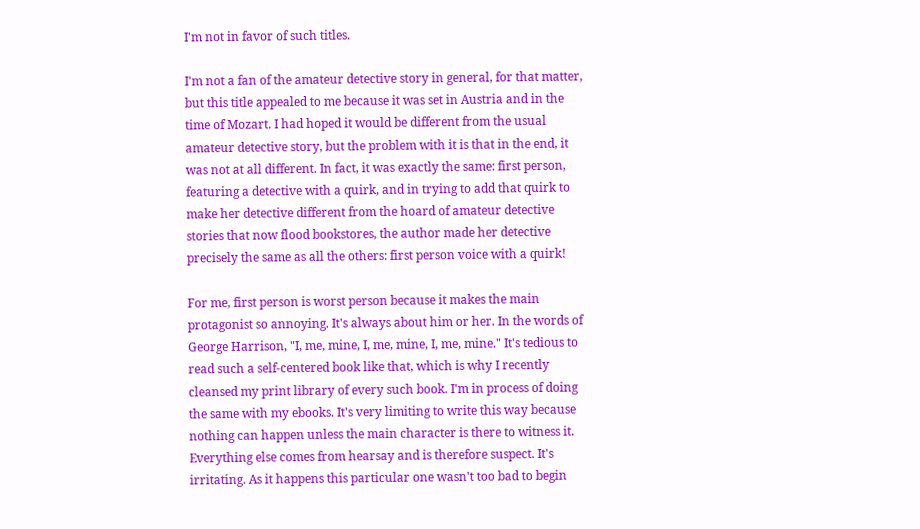I'm not in favor of such titles.

I'm not a fan of the amateur detective story in general, for that matter, but this title appealed to me because it was set in Austria and in the time of Mozart. I had hoped it would be different from the usual amateur detective story, but the problem with it is that in the end, it was not at all different. In fact, it was exactly the same: first person, featuring a detective with a quirk, and in trying to add that quirk to make her detective different from the hoard of amateur detective stories that now flood bookstores, the author made her detective precisely the same as all the others: first person voice with a quirk!

For me, first person is worst person because it makes the main protagonist so annoying. It's always about him or her. In the words of George Harrison, "I, me, mine, I, me, mine, I, me, mine." It's tedious to read such a self-centered book like that, which is why I recently cleansed my print library of every such book. I'm in process of doing the same with my ebooks. It's very limiting to write this way because nothing can happen unless the main character is there to witness it. Everything else comes from hearsay and is therefore suspect. It's irritating. As it happens this particular one wasn't too bad to begin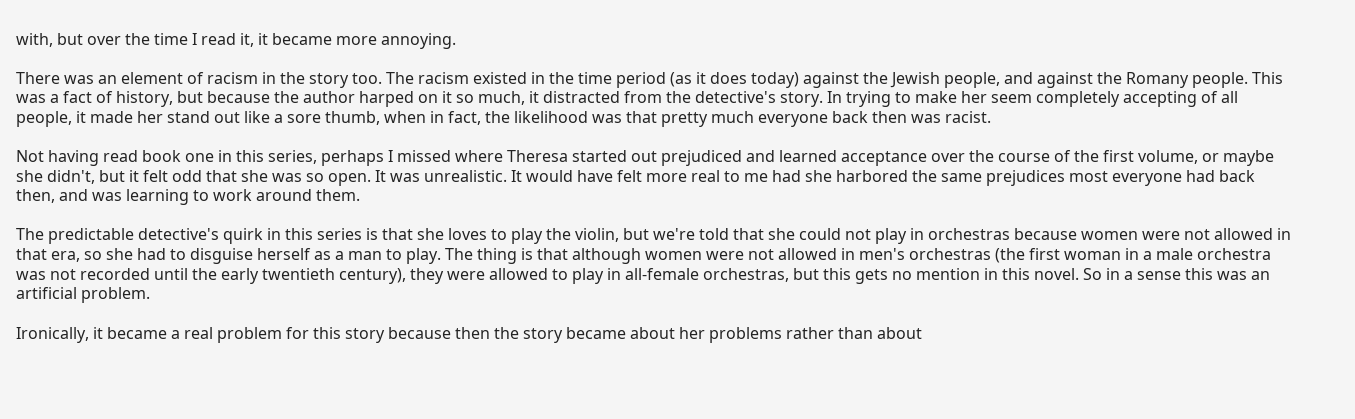with, but over the time I read it, it became more annoying.

There was an element of racism in the story too. The racism existed in the time period (as it does today) against the Jewish people, and against the Romany people. This was a fact of history, but because the author harped on it so much, it distracted from the detective's story. In trying to make her seem completely accepting of all people, it made her stand out like a sore thumb, when in fact, the likelihood was that pretty much everyone back then was racist.

Not having read book one in this series, perhaps I missed where Theresa started out prejudiced and learned acceptance over the course of the first volume, or maybe she didn't, but it felt odd that she was so open. It was unrealistic. It would have felt more real to me had she harbored the same prejudices most everyone had back then, and was learning to work around them.

The predictable detective's quirk in this series is that she loves to play the violin, but we're told that she could not play in orchestras because women were not allowed in that era, so she had to disguise herself as a man to play. The thing is that although women were not allowed in men's orchestras (the first woman in a male orchestra was not recorded until the early twentieth century), they were allowed to play in all-female orchestras, but this gets no mention in this novel. So in a sense this was an artificial problem.

Ironically, it became a real problem for this story because then the story became about her problems rather than about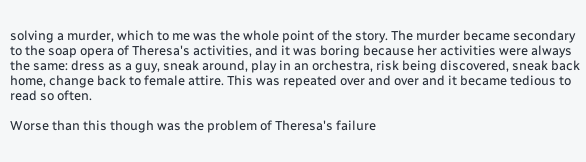solving a murder, which to me was the whole point of the story. The murder became secondary to the soap opera of Theresa's activities, and it was boring because her activities were always the same: dress as a guy, sneak around, play in an orchestra, risk being discovered, sneak back home, change back to female attire. This was repeated over and over and it became tedious to read so often.

Worse than this though was the problem of Theresa's failure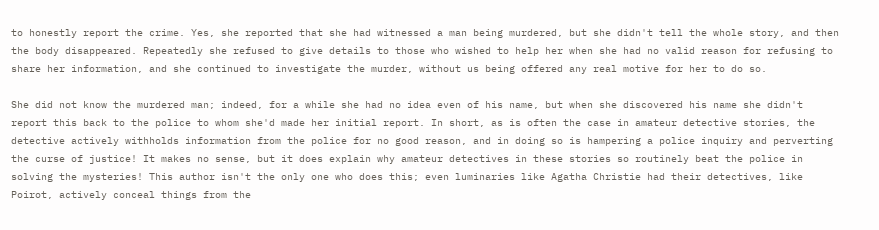to honestly report the crime. Yes, she reported that she had witnessed a man being murdered, but she didn't tell the whole story, and then the body disappeared. Repeatedly she refused to give details to those who wished to help her when she had no valid reason for refusing to share her information, and she continued to investigate the murder, without us being offered any real motive for her to do so.

She did not know the murdered man; indeed, for a while she had no idea even of his name, but when she discovered his name she didn't report this back to the police to whom she'd made her initial report. In short, as is often the case in amateur detective stories, the detective actively withholds information from the police for no good reason, and in doing so is hampering a police inquiry and perverting the curse of justice! It makes no sense, but it does explain why amateur detectives in these stories so routinely beat the police in solving the mysteries! This author isn't the only one who does this; even luminaries like Agatha Christie had their detectives, like Poirot, actively conceal things from the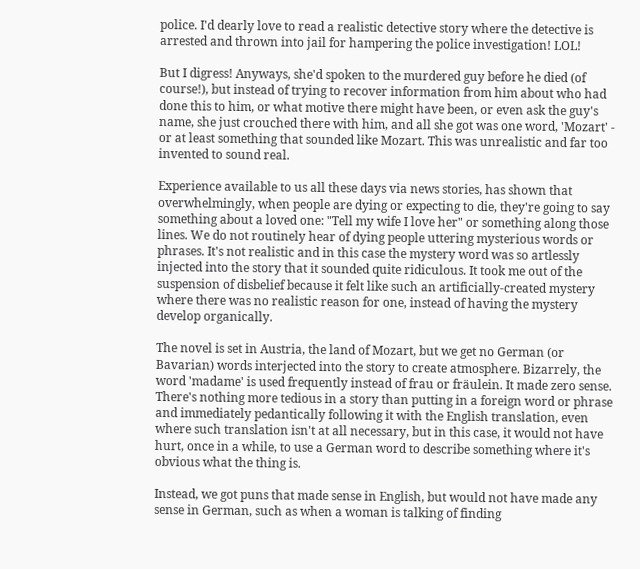police. I'd dearly love to read a realistic detective story where the detective is arrested and thrown into jail for hampering the police investigation! LOL!

But I digress! Anyways, she'd spoken to the murdered guy before he died (of course!), but instead of trying to recover information from him about who had done this to him, or what motive there might have been, or even ask the guy's name, she just crouched there with him, and all she got was one word, 'Mozart' - or at least something that sounded like Mozart. This was unrealistic and far too invented to sound real.

Experience available to us all these days via news stories, has shown that overwhelmingly, when people are dying or expecting to die, they're going to say something about a loved one: "Tell my wife I love her" or something along those lines. We do not routinely hear of dying people uttering mysterious words or phrases. It's not realistic and in this case the mystery word was so artlessly injected into the story that it sounded quite ridiculous. It took me out of the suspension of disbelief because it felt like such an artificially-created mystery where there was no realistic reason for one, instead of having the mystery develop organically.

The novel is set in Austria, the land of Mozart, but we get no German (or Bavarian) words interjected into the story to create atmosphere. Bizarrely, the word 'madame' is used frequently instead of frau or fräulein. It made zero sense. There's nothing more tedious in a story than putting in a foreign word or phrase and immediately pedantically following it with the English translation, even where such translation isn't at all necessary, but in this case, it would not have hurt, once in a while, to use a German word to describe something where it's obvious what the thing is.

Instead, we got puns that made sense in English, but would not have made any sense in German, such as when a woman is talking of finding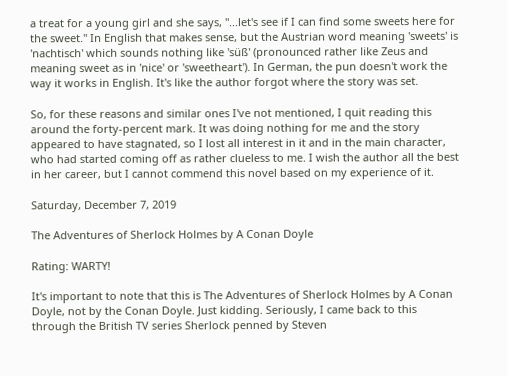a treat for a young girl and she says, "...let's see if I can find some sweets here for the sweet." In English that makes sense, but the Austrian word meaning 'sweets' is 'nachtisch' which sounds nothing like 'süß' (pronounced rather like Zeus and meaning sweet as in 'nice' or 'sweetheart'). In German, the pun doesn't work the way it works in English. It's like the author forgot where the story was set.

So, for these reasons and similar ones I've not mentioned, I quit reading this around the forty-percent mark. It was doing nothing for me and the story appeared to have stagnated, so I lost all interest in it and in the main character, who had started coming off as rather clueless to me. I wish the author all the best in her career, but I cannot commend this novel based on my experience of it.

Saturday, December 7, 2019

The Adventures of Sherlock Holmes by A Conan Doyle

Rating: WARTY!

It's important to note that this is The Adventures of Sherlock Holmes by A Conan Doyle, not by the Conan Doyle. Just kidding. Seriously, I came back to this through the British TV series Sherlock penned by Steven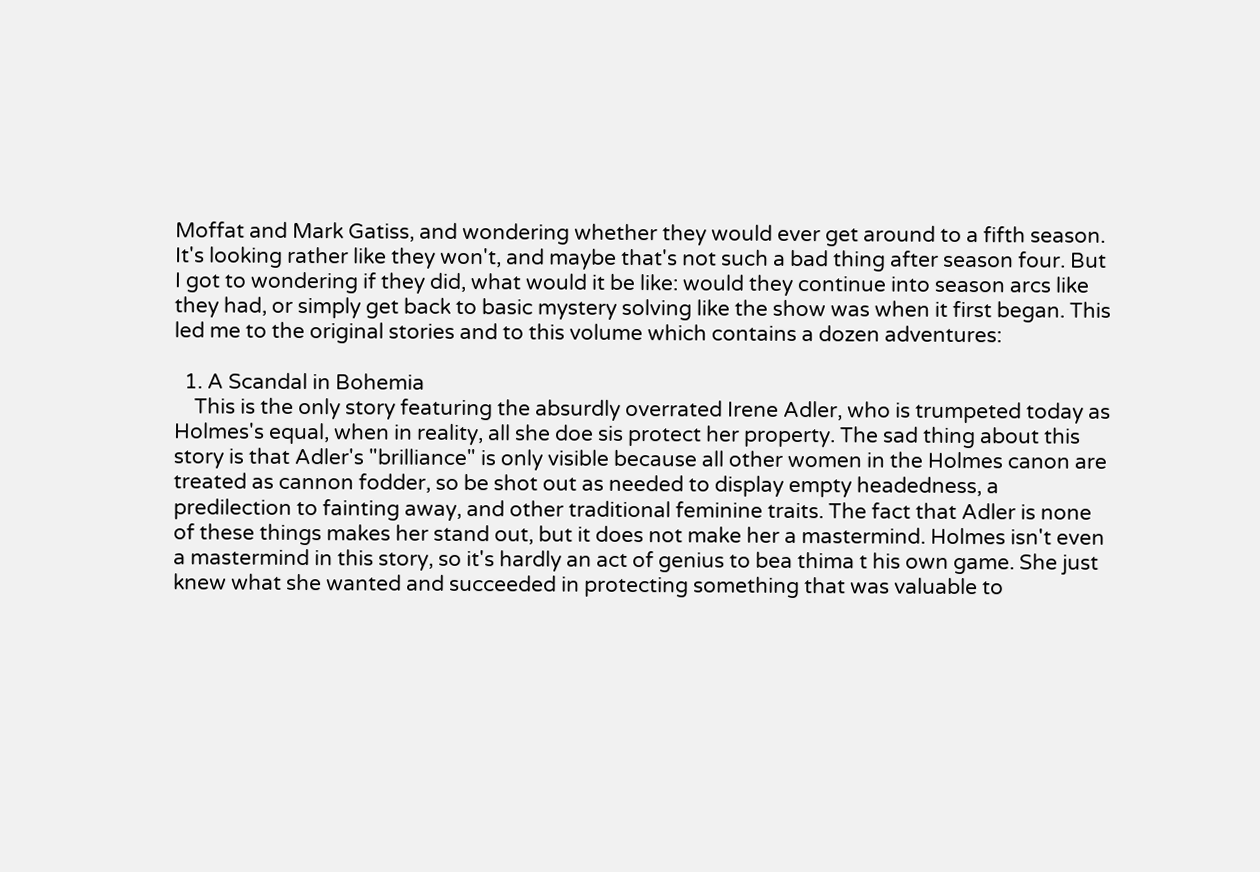Moffat and Mark Gatiss, and wondering whether they would ever get around to a fifth season. It's looking rather like they won't, and maybe that's not such a bad thing after season four. But I got to wondering if they did, what would it be like: would they continue into season arcs like they had, or simply get back to basic mystery solving like the show was when it first began. This led me to the original stories and to this volume which contains a dozen adventures:

  1. A Scandal in Bohemia
    This is the only story featuring the absurdly overrated Irene Adler, who is trumpeted today as Holmes's equal, when in reality, all she doe sis protect her property. The sad thing about this story is that Adler's "brilliance" is only visible because all other women in the Holmes canon are treated as cannon fodder, so be shot out as needed to display empty headedness, a predilection to fainting away, and other traditional feminine traits. The fact that Adler is none of these things makes her stand out, but it does not make her a mastermind. Holmes isn't even a mastermind in this story, so it's hardly an act of genius to bea thima t his own game. She just knew what she wanted and succeeded in protecting something that was valuable to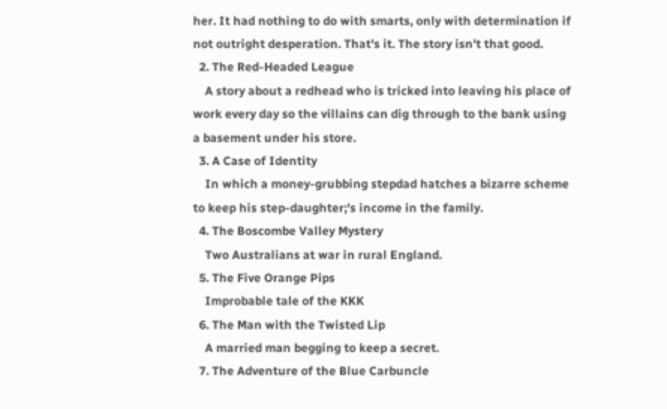her. It had nothing to do with smarts, only with determination if not outright desperation. That's it. The story isn't that good.
  2. The Red-Headed League
    A story about a redhead who is tricked into leaving his place of work every day so the villains can dig through to the bank using a basement under his store.
  3. A Case of Identity
    In which a money-grubbing stepdad hatches a bizarre scheme to keep his step-daughter;'s income in the family.
  4. The Boscombe Valley Mystery
    Two Australians at war in rural England.
  5. The Five Orange Pips
    Improbable tale of the KKK
  6. The Man with the Twisted Lip
    A married man begging to keep a secret.
  7. The Adventure of the Blue Carbuncle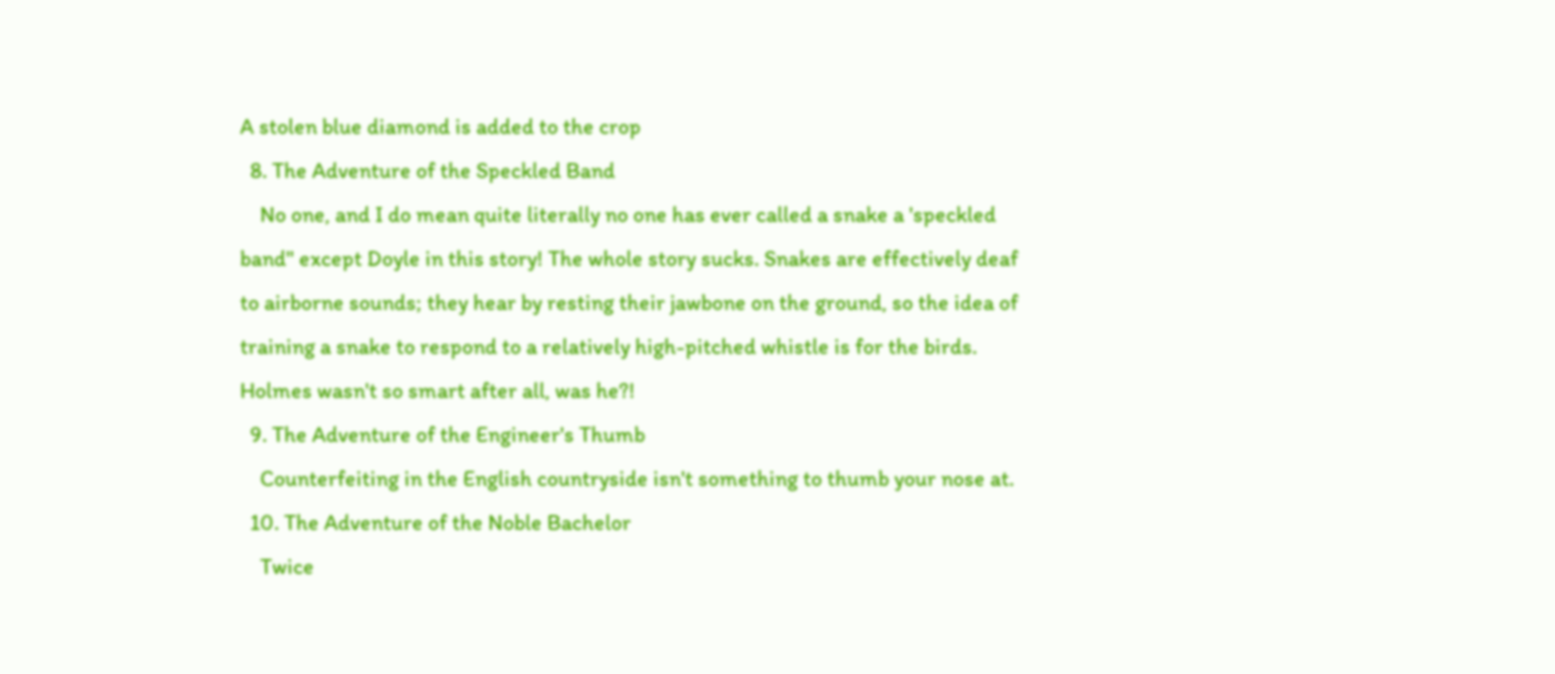A stolen blue diamond is added to the crop
  8. The Adventure of the Speckled Band
    No one, and I do mean quite literally no one has ever called a snake a 'speckled band" except Doyle in this story! The whole story sucks. Snakes are effectively deaf to airborne sounds; they hear by resting their jawbone on the ground, so the idea of training a snake to respond to a relatively high-pitched whistle is for the birds. Holmes wasn't so smart after all, was he?!
  9. The Adventure of the Engineer's Thumb
    Counterfeiting in the English countryside isn't something to thumb your nose at.
  10. The Adventure of the Noble Bachelor
    Twice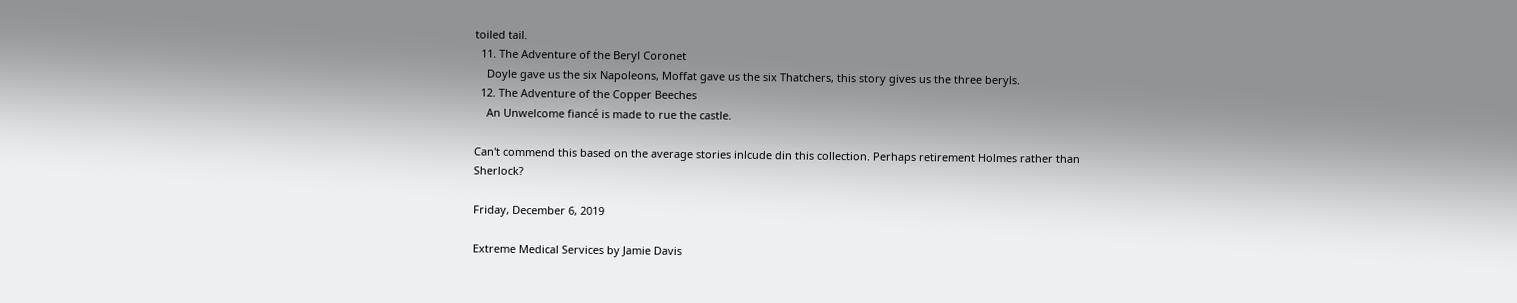toiled tail.
  11. The Adventure of the Beryl Coronet
    Doyle gave us the six Napoleons, Moffat gave us the six Thatchers, this story gives us the three beryls.
  12. The Adventure of the Copper Beeches
    An Unwelcome fiancé is made to rue the castle.

Can't commend this based on the average stories inlcude din this collection. Perhaps retirement Holmes rather than Sherlock?

Friday, December 6, 2019

Extreme Medical Services by Jamie Davis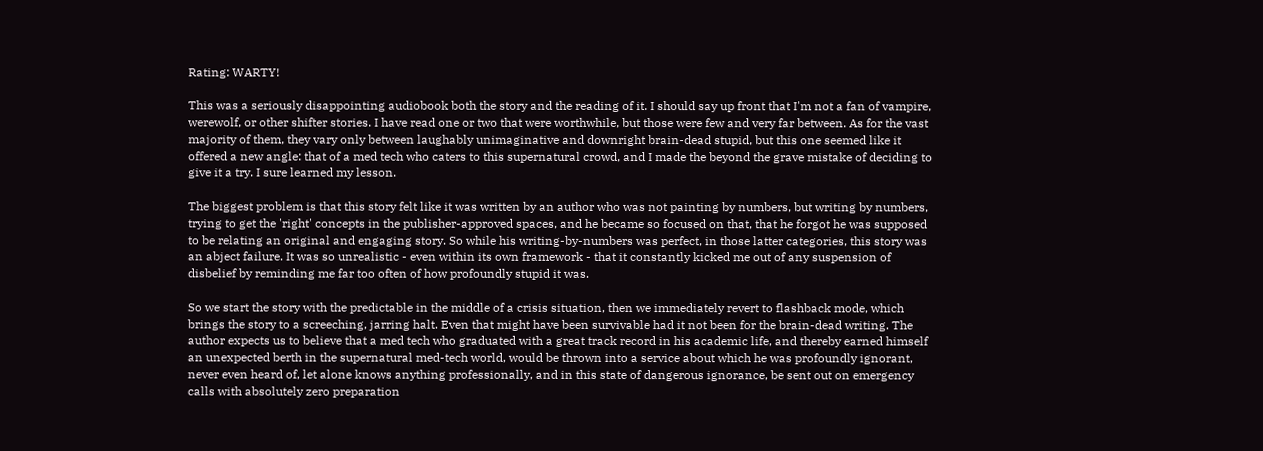Rating: WARTY!

This was a seriously disappointing audiobook both the story and the reading of it. I should say up front that I'm not a fan of vampire, werewolf, or other shifter stories. I have read one or two that were worthwhile, but those were few and very far between. As for the vast majority of them, they vary only between laughably unimaginative and downright brain-dead stupid, but this one seemed like it offered a new angle: that of a med tech who caters to this supernatural crowd, and I made the beyond the grave mistake of deciding to give it a try. I sure learned my lesson.

The biggest problem is that this story felt like it was written by an author who was not painting by numbers, but writing by numbers, trying to get the 'right' concepts in the publisher-approved spaces, and he became so focused on that, that he forgot he was supposed to be relating an original and engaging story. So while his writing-by-numbers was perfect, in those latter categories, this story was an abject failure. It was so unrealistic - even within its own framework - that it constantly kicked me out of any suspension of disbelief by reminding me far too often of how profoundly stupid it was.

So we start the story with the predictable in the middle of a crisis situation, then we immediately revert to flashback mode, which brings the story to a screeching, jarring halt. Even that might have been survivable had it not been for the brain-dead writing. The author expects us to believe that a med tech who graduated with a great track record in his academic life, and thereby earned himself an unexpected berth in the supernatural med-tech world, would be thrown into a service about which he was profoundly ignorant, never even heard of, let alone knows anything professionally, and in this state of dangerous ignorance, be sent out on emergency calls with absolutely zero preparation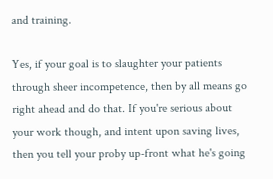and training.

Yes, if your goal is to slaughter your patients through sheer incompetence, then by all means go right ahead and do that. If you're serious about your work though, and intent upon saving lives, then you tell your proby up-front what he's going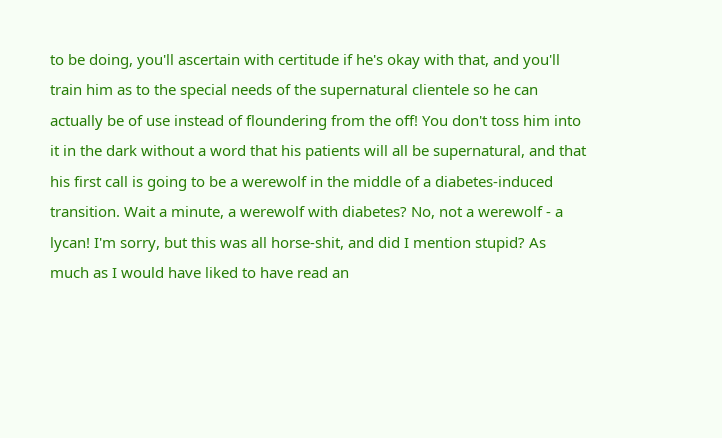to be doing, you'll ascertain with certitude if he's okay with that, and you'll train him as to the special needs of the supernatural clientele so he can actually be of use instead of floundering from the off! You don't toss him into it in the dark without a word that his patients will all be supernatural, and that his first call is going to be a werewolf in the middle of a diabetes-induced transition. Wait a minute, a werewolf with diabetes? No, not a werewolf - a lycan! I'm sorry, but this was all horse-shit, and did I mention stupid? As much as I would have liked to have read an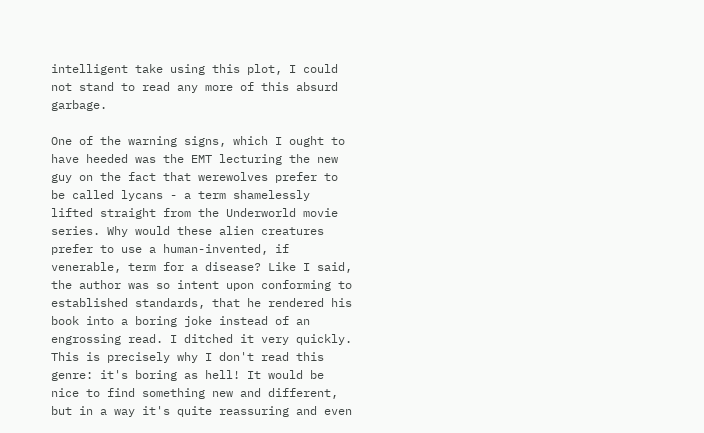intelligent take using this plot, I could not stand to read any more of this absurd garbage.

One of the warning signs, which I ought to have heeded was the EMT lecturing the new guy on the fact that werewolves prefer to be called lycans - a term shamelessly lifted straight from the Underworld movie series. Why would these alien creatures prefer to use a human-invented, if venerable, term for a disease? Like I said, the author was so intent upon conforming to established standards, that he rendered his book into a boring joke instead of an engrossing read. I ditched it very quickly. This is precisely why I don't read this genre: it's boring as hell! It would be nice to find something new and different, but in a way it's quite reassuring and even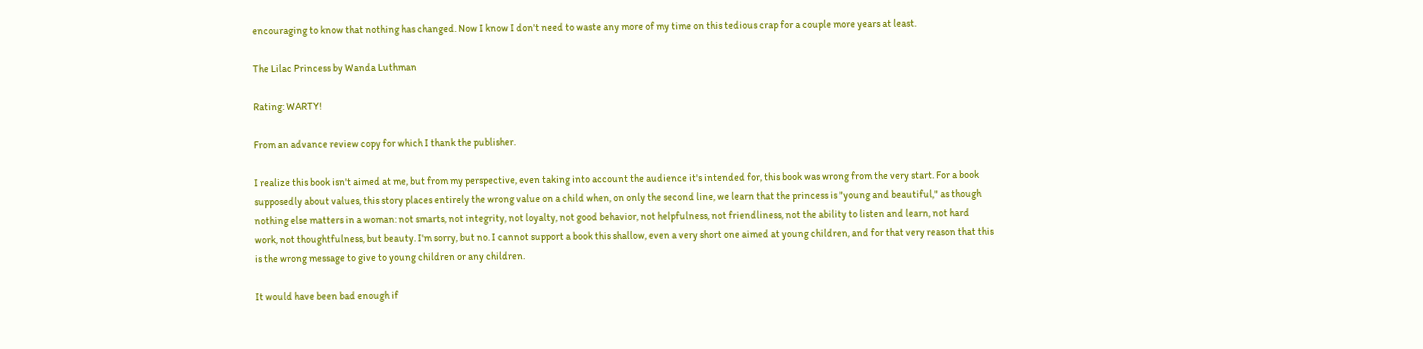encouraging to know that nothing has changed. Now I know I don't need to waste any more of my time on this tedious crap for a couple more years at least.

The Lilac Princess by Wanda Luthman

Rating: WARTY!

From an advance review copy for which I thank the publisher.

I realize this book isn't aimed at me, but from my perspective, even taking into account the audience it's intended for, this book was wrong from the very start. For a book supposedly about values, this story places entirely the wrong value on a child when, on only the second line, we learn that the princess is "young and beautiful," as though nothing else matters in a woman: not smarts, not integrity, not loyalty, not good behavior, not helpfulness, not friendliness, not the ability to listen and learn, not hard work, not thoughtfulness, but beauty. I'm sorry, but no. I cannot support a book this shallow, even a very short one aimed at young children, and for that very reason that this is the wrong message to give to young children or any children.

It would have been bad enough if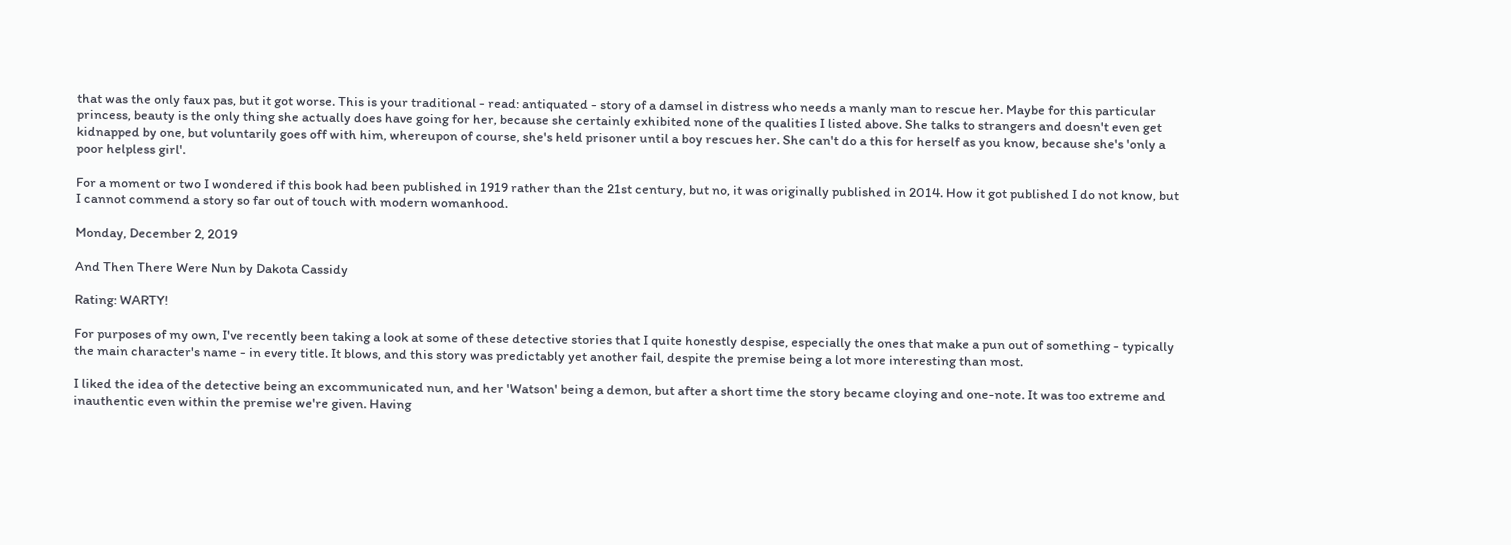that was the only faux pas, but it got worse. This is your traditional - read: antiquated - story of a damsel in distress who needs a manly man to rescue her. Maybe for this particular princess, beauty is the only thing she actually does have going for her, because she certainly exhibited none of the qualities I listed above. She talks to strangers and doesn't even get kidnapped by one, but voluntarily goes off with him, whereupon of course, she's held prisoner until a boy rescues her. She can't do a this for herself as you know, because she's 'only a poor helpless girl'.

For a moment or two I wondered if this book had been published in 1919 rather than the 21st century, but no, it was originally published in 2014. How it got published I do not know, but I cannot commend a story so far out of touch with modern womanhood.

Monday, December 2, 2019

And Then There Were Nun by Dakota Cassidy

Rating: WARTY!

For purposes of my own, I've recently been taking a look at some of these detective stories that I quite honestly despise, especially the ones that make a pun out of something - typically the main character's name - in every title. It blows, and this story was predictably yet another fail, despite the premise being a lot more interesting than most.

I liked the idea of the detective being an excommunicated nun, and her 'Watson' being a demon, but after a short time the story became cloying and one-note. It was too extreme and inauthentic even within the premise we're given. Having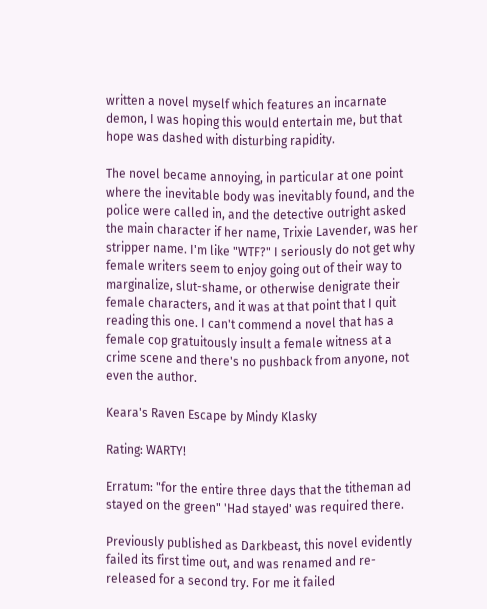written a novel myself which features an incarnate demon, I was hoping this would entertain me, but that hope was dashed with disturbing rapidity.

The novel became annoying, in particular at one point where the inevitable body was inevitably found, and the police were called in, and the detective outright asked the main character if her name, Trixie Lavender, was her stripper name. I'm like "WTF?" I seriously do not get why female writers seem to enjoy going out of their way to marginalize, slut-shame, or otherwise denigrate their female characters, and it was at that point that I quit reading this one. I can't commend a novel that has a female cop gratuitously insult a female witness at a crime scene and there's no pushback from anyone, not even the author.

Keara's Raven Escape by Mindy Klasky

Rating: WARTY!

Erratum: "for the entire three days that the titheman ad stayed on the green" 'Had stayed' was required there.

Previously published as Darkbeast, this novel evidently failed its first time out, and was renamed and re-released for a second try. For me it failed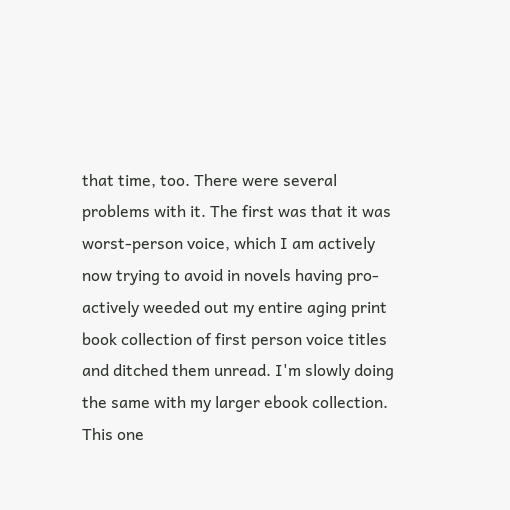that time, too. There were several problems with it. The first was that it was worst-person voice, which I am actively now trying to avoid in novels having pro-actively weeded out my entire aging print book collection of first person voice titles and ditched them unread. I'm slowly doing the same with my larger ebook collection. This one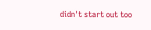didn't start out too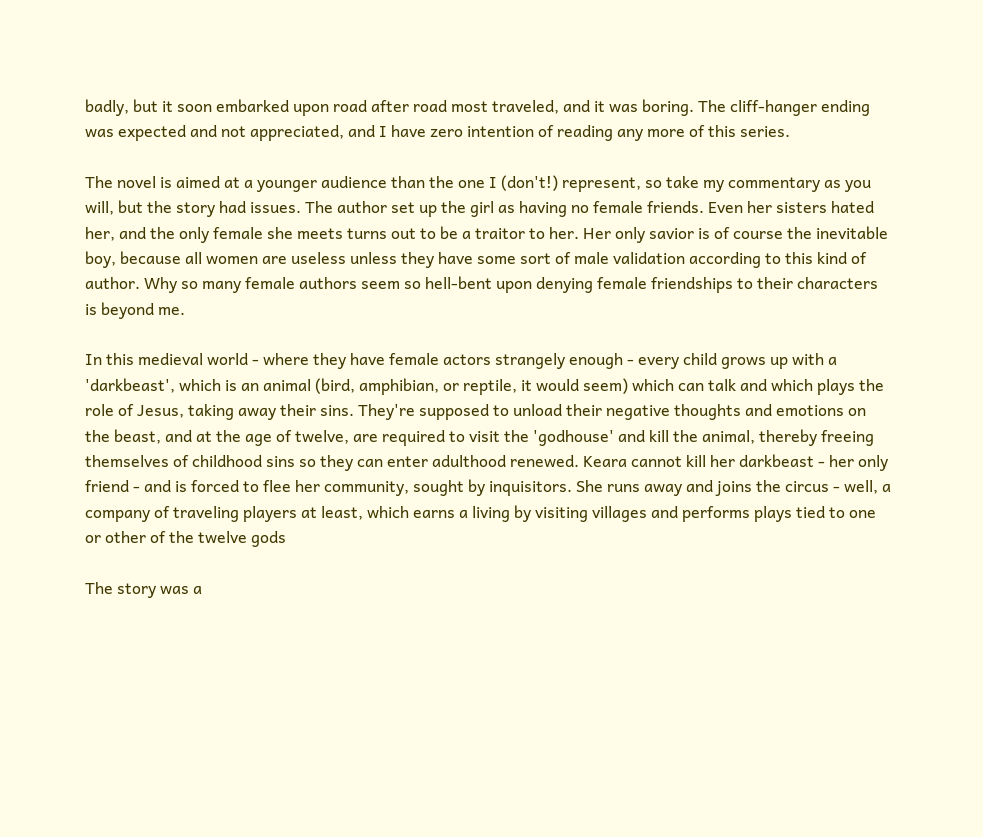badly, but it soon embarked upon road after road most traveled, and it was boring. The cliff-hanger ending was expected and not appreciated, and I have zero intention of reading any more of this series.

The novel is aimed at a younger audience than the one I (don't!) represent, so take my commentary as you will, but the story had issues. The author set up the girl as having no female friends. Even her sisters hated her, and the only female she meets turns out to be a traitor to her. Her only savior is of course the inevitable boy, because all women are useless unless they have some sort of male validation according to this kind of author. Why so many female authors seem so hell-bent upon denying female friendships to their characters is beyond me.

In this medieval world - where they have female actors strangely enough - every child grows up with a 'darkbeast', which is an animal (bird, amphibian, or reptile, it would seem) which can talk and which plays the role of Jesus, taking away their sins. They're supposed to unload their negative thoughts and emotions on the beast, and at the age of twelve, are required to visit the 'godhouse' and kill the animal, thereby freeing themselves of childhood sins so they can enter adulthood renewed. Keara cannot kill her darkbeast - her only friend - and is forced to flee her community, sought by inquisitors. She runs away and joins the circus - well, a company of traveling players at least, which earns a living by visiting villages and performs plays tied to one or other of the twelve gods

The story was a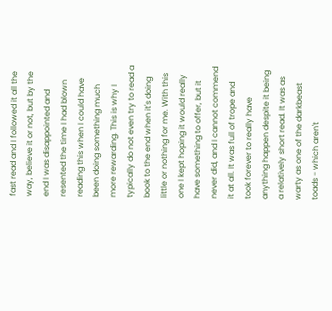fast read and I followed it all the way, believe it or not, but by the end I was disappointed and resented the time I had blown reading this when I could have been doing something much more rewarding. This is why I typically do not even try to read a book to the end when it's doing little or nothing for me. With this one I kept hoping it would really have something to offer, but it never did, and I cannot commend it at all. It was full of trope and took forever to really have anything happen despite it being a relatively short read. It was as warty as one of the darkbeast toads - which aren't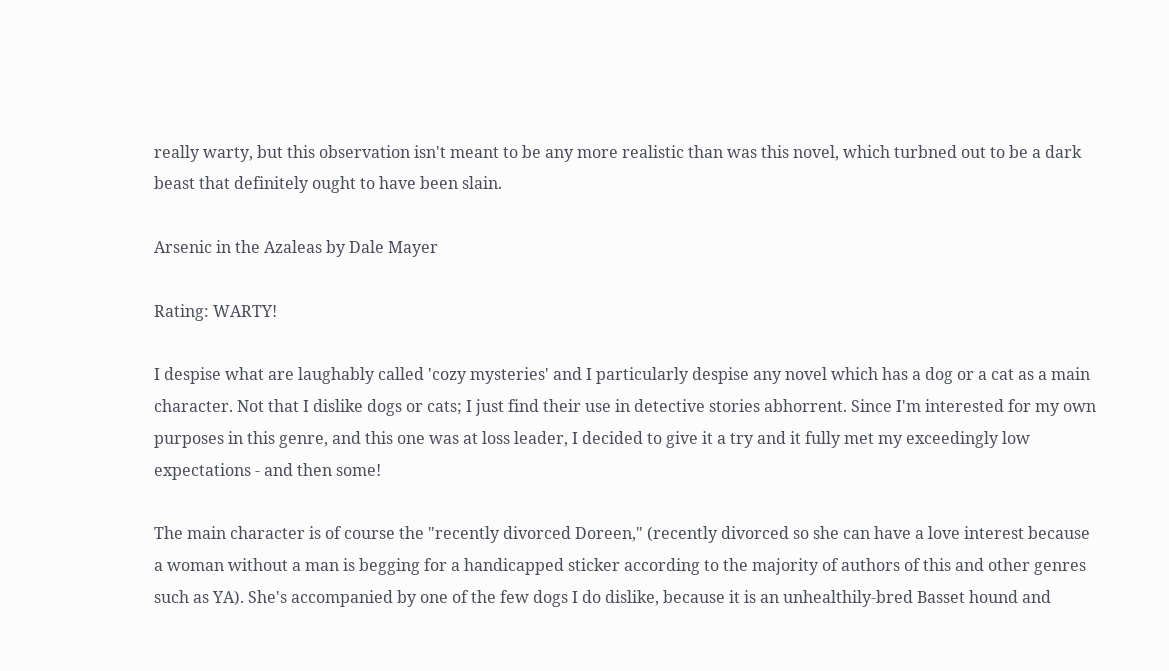really warty, but this observation isn't meant to be any more realistic than was this novel, which turbned out to be a dark beast that definitely ought to have been slain.

Arsenic in the Azaleas by Dale Mayer

Rating: WARTY!

I despise what are laughably called 'cozy mysteries' and I particularly despise any novel which has a dog or a cat as a main character. Not that I dislike dogs or cats; I just find their use in detective stories abhorrent. Since I'm interested for my own purposes in this genre, and this one was at loss leader, I decided to give it a try and it fully met my exceedingly low expectations - and then some!

The main character is of course the "recently divorced Doreen," (recently divorced so she can have a love interest because a woman without a man is begging for a handicapped sticker according to the majority of authors of this and other genres such as YA). She's accompanied by one of the few dogs I do dislike, because it is an unhealthily-bred Basset hound and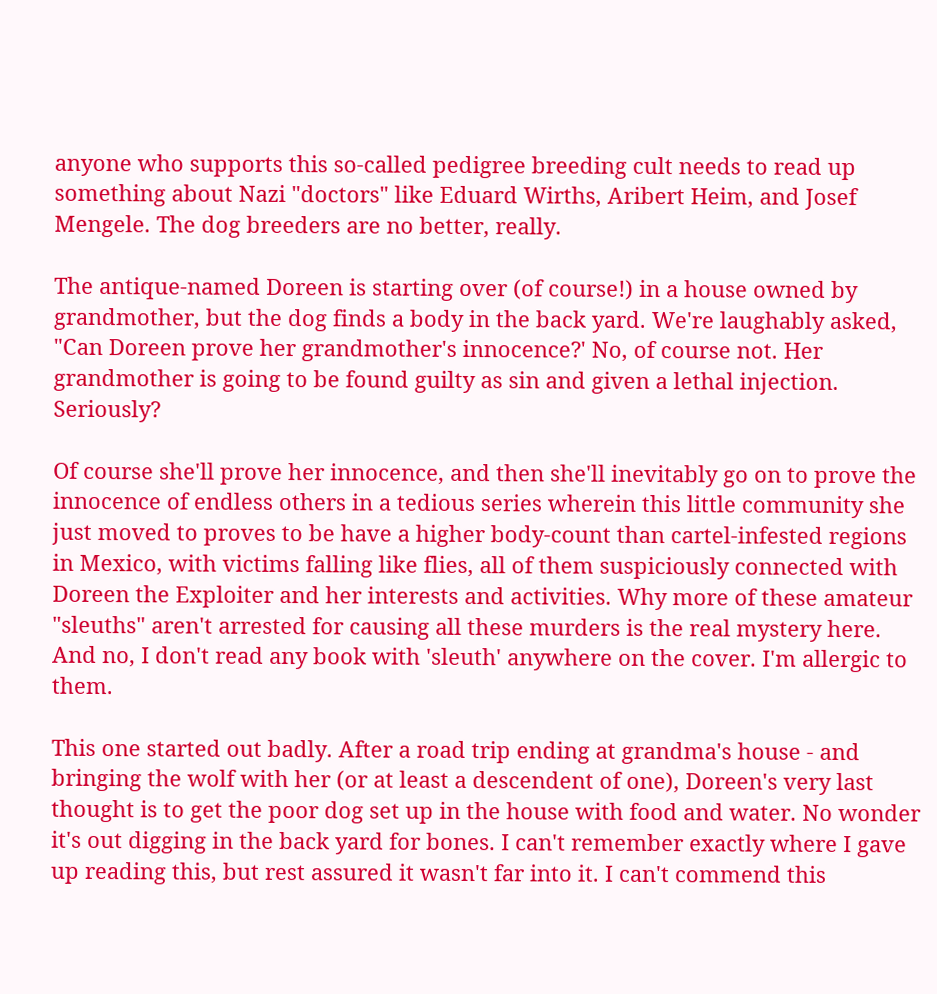anyone who supports this so-called pedigree breeding cult needs to read up something about Nazi "doctors" like Eduard Wirths, Aribert Heim, and Josef Mengele. The dog breeders are no better, really.

The antique-named Doreen is starting over (of course!) in a house owned by grandmother, but the dog finds a body in the back yard. We're laughably asked, "Can Doreen prove her grandmother's innocence?' No, of course not. Her grandmother is going to be found guilty as sin and given a lethal injection. Seriously?

Of course she'll prove her innocence, and then she'll inevitably go on to prove the innocence of endless others in a tedious series wherein this little community she just moved to proves to be have a higher body-count than cartel-infested regions in Mexico, with victims falling like flies, all of them suspiciously connected with Doreen the Exploiter and her interests and activities. Why more of these amateur "sleuths" aren't arrested for causing all these murders is the real mystery here. And no, I don't read any book with 'sleuth' anywhere on the cover. I'm allergic to them.

This one started out badly. After a road trip ending at grandma's house - and bringing the wolf with her (or at least a descendent of one), Doreen's very last thought is to get the poor dog set up in the house with food and water. No wonder it's out digging in the back yard for bones. I can't remember exactly where I gave up reading this, but rest assured it wasn't far into it. I can't commend this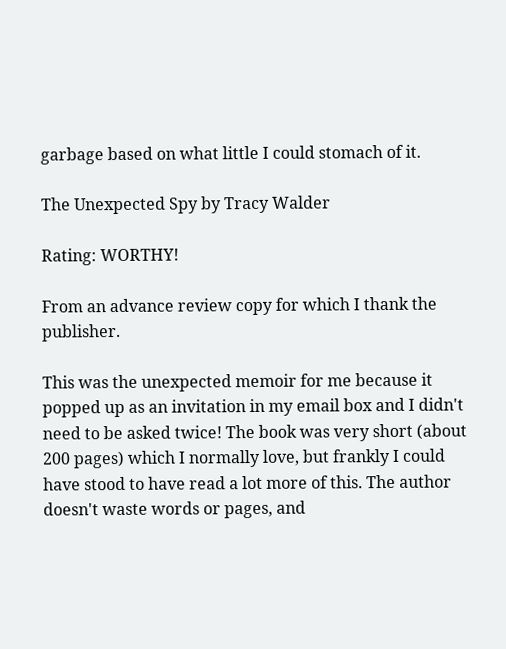garbage based on what little I could stomach of it.

The Unexpected Spy by Tracy Walder

Rating: WORTHY!

From an advance review copy for which I thank the publisher.

This was the unexpected memoir for me because it popped up as an invitation in my email box and I didn't need to be asked twice! The book was very short (about 200 pages) which I normally love, but frankly I could have stood to have read a lot more of this. The author doesn't waste words or pages, and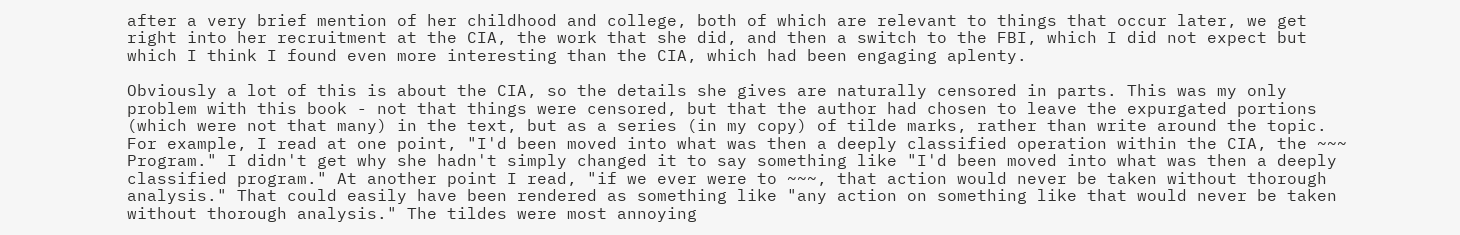after a very brief mention of her childhood and college, both of which are relevant to things that occur later, we get right into her recruitment at the CIA, the work that she did, and then a switch to the FBI, which I did not expect but which I think I found even more interesting than the CIA, which had been engaging aplenty.

Obviously a lot of this is about the CIA, so the details she gives are naturally censored in parts. This was my only problem with this book - not that things were censored, but that the author had chosen to leave the expurgated portions (which were not that many) in the text, but as a series (in my copy) of tilde marks, rather than write around the topic. For example, I read at one point, "I'd been moved into what was then a deeply classified operation within the CIA, the ~~~ Program." I didn't get why she hadn't simply changed it to say something like "I'd been moved into what was then a deeply classified program." At another point I read, "if we ever were to ~~~, that action would never be taken without thorough analysis." That could easily have been rendered as something like "any action on something like that would never be taken without thorough analysis." The tildes were most annoying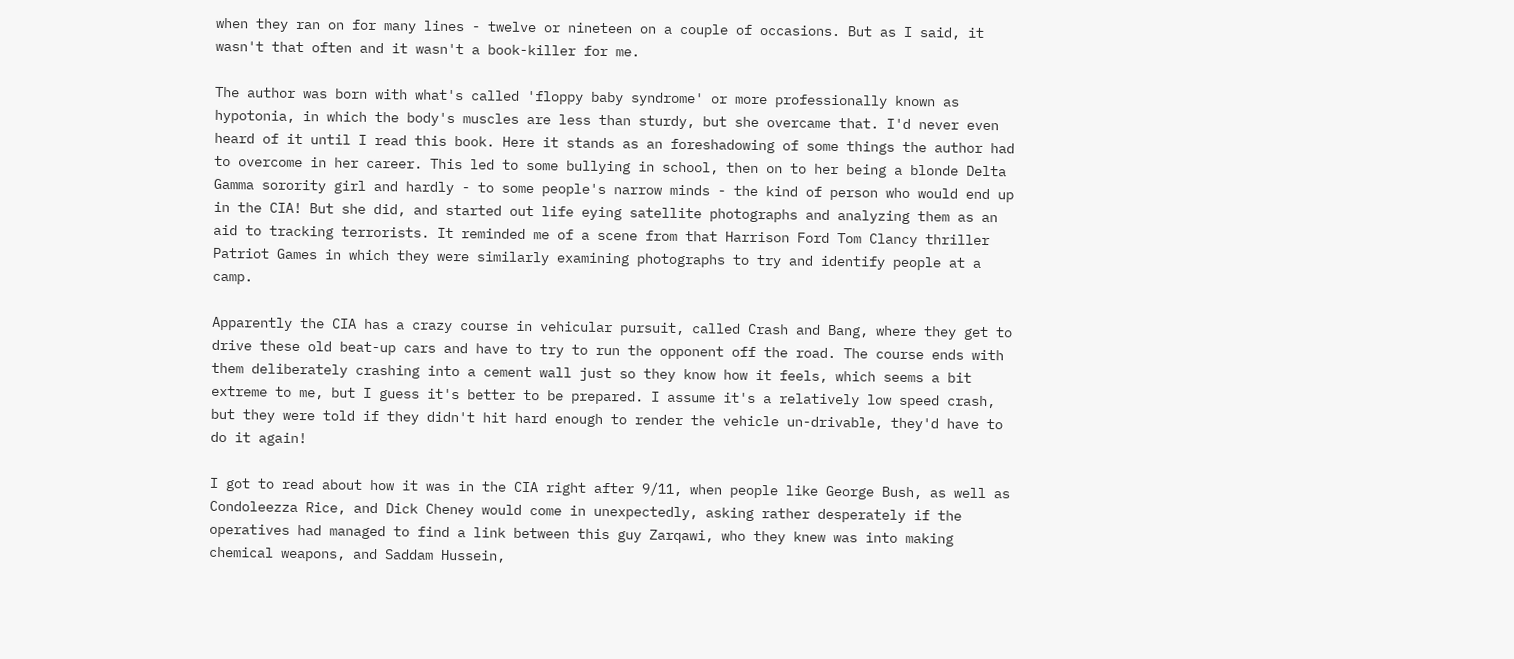when they ran on for many lines - twelve or nineteen on a couple of occasions. But as I said, it wasn't that often and it wasn't a book-killer for me.

The author was born with what's called 'floppy baby syndrome' or more professionally known as hypotonia, in which the body's muscles are less than sturdy, but she overcame that. I'd never even heard of it until I read this book. Here it stands as an foreshadowing of some things the author had to overcome in her career. This led to some bullying in school, then on to her being a blonde Delta Gamma sorority girl and hardly - to some people's narrow minds - the kind of person who would end up in the CIA! But she did, and started out life eying satellite photographs and analyzing them as an aid to tracking terrorists. It reminded me of a scene from that Harrison Ford Tom Clancy thriller Patriot Games in which they were similarly examining photographs to try and identify people at a camp.

Apparently the CIA has a crazy course in vehicular pursuit, called Crash and Bang, where they get to drive these old beat-up cars and have to try to run the opponent off the road. The course ends with them deliberately crashing into a cement wall just so they know how it feels, which seems a bit extreme to me, but I guess it's better to be prepared. I assume it's a relatively low speed crash, but they were told if they didn't hit hard enough to render the vehicle un-drivable, they'd have to do it again!

I got to read about how it was in the CIA right after 9/11, when people like George Bush, as well as Condoleezza Rice, and Dick Cheney would come in unexpectedly, asking rather desperately if the operatives had managed to find a link between this guy Zarqawi, who they knew was into making chemical weapons, and Saddam Hussein,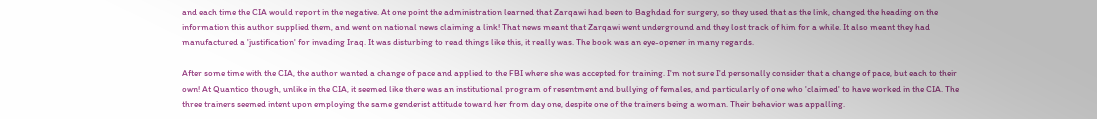and each time the CIA would report in the negative. At one point the administration learned that Zarqawi had been to Baghdad for surgery, so they used that as the link, changed the heading on the information this author supplied them, and went on national news claiming a link! That news meant that Zarqawi went underground and they lost track of him for a while. It also meant they had manufactured a 'justification' for invading Iraq. It was disturbing to read things like this, it really was. The book was an eye-opener in many regards.

After some time with the CIA, the author wanted a change of pace and applied to the FBI where she was accepted for training. I'm not sure I'd personally consider that a change of pace, but each to their own! At Quantico though, unlike in the CIA, it seemed like there was an institutional program of resentment and bullying of females, and particularly of one who 'claimed' to have worked in the CIA. The three trainers seemed intent upon employing the same genderist attitude toward her from day one, despite one of the trainers being a woman. Their behavior was appalling.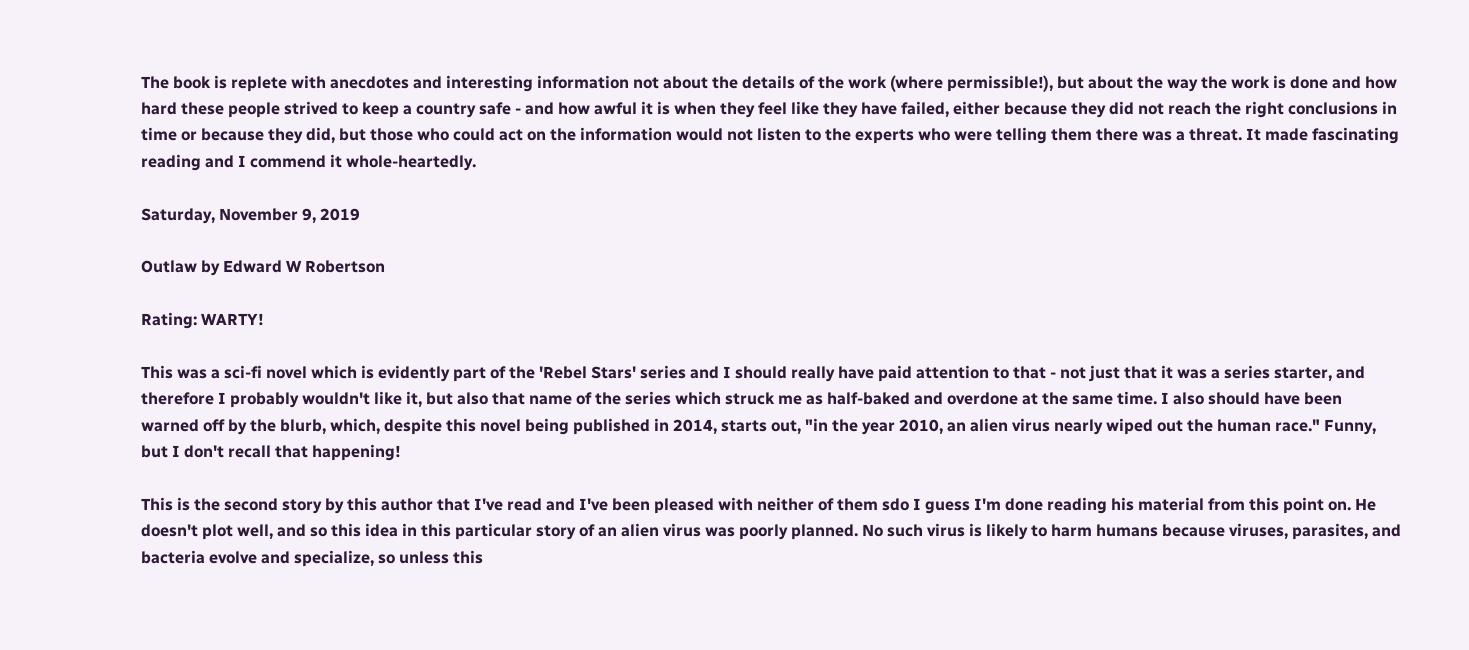The book is replete with anecdotes and interesting information not about the details of the work (where permissible!), but about the way the work is done and how hard these people strived to keep a country safe - and how awful it is when they feel like they have failed, either because they did not reach the right conclusions in time or because they did, but those who could act on the information would not listen to the experts who were telling them there was a threat. It made fascinating reading and I commend it whole-heartedly.

Saturday, November 9, 2019

Outlaw by Edward W Robertson

Rating: WARTY!

This was a sci-fi novel which is evidently part of the 'Rebel Stars' series and I should really have paid attention to that - not just that it was a series starter, and therefore I probably wouldn't like it, but also that name of the series which struck me as half-baked and overdone at the same time. I also should have been warned off by the blurb, which, despite this novel being published in 2014, starts out, "in the year 2010, an alien virus nearly wiped out the human race." Funny, but I don't recall that happening!

This is the second story by this author that I've read and I've been pleased with neither of them sdo I guess I'm done reading his material from this point on. He doesn't plot well, and so this idea in this particular story of an alien virus was poorly planned. No such virus is likely to harm humans because viruses, parasites, and bacteria evolve and specialize, so unless this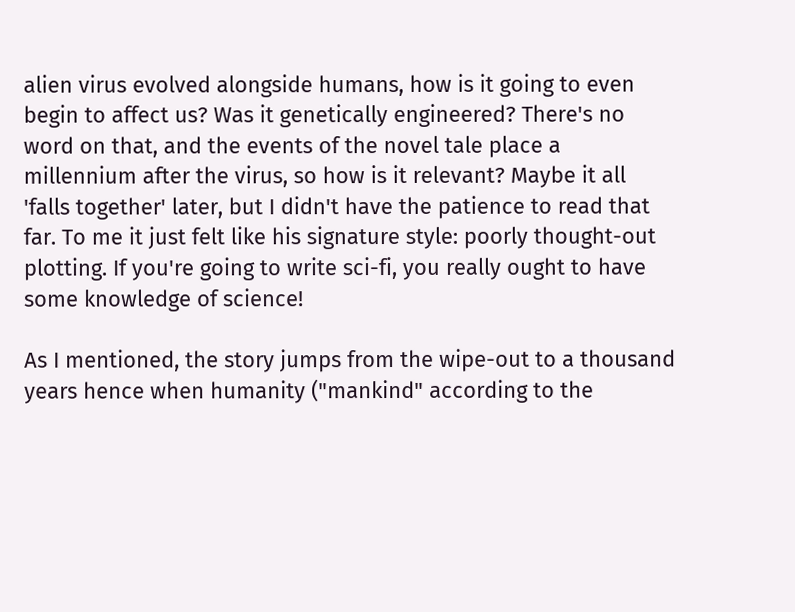alien virus evolved alongside humans, how is it going to even begin to affect us? Was it genetically engineered? There's no word on that, and the events of the novel tale place a millennium after the virus, so how is it relevant? Maybe it all 'falls together' later, but I didn't have the patience to read that far. To me it just felt like his signature style: poorly thought-out plotting. If you're going to write sci-fi, you really ought to have some knowledge of science!

As I mentioned, the story jumps from the wipe-out to a thousand years hence when humanity ("mankind" according to the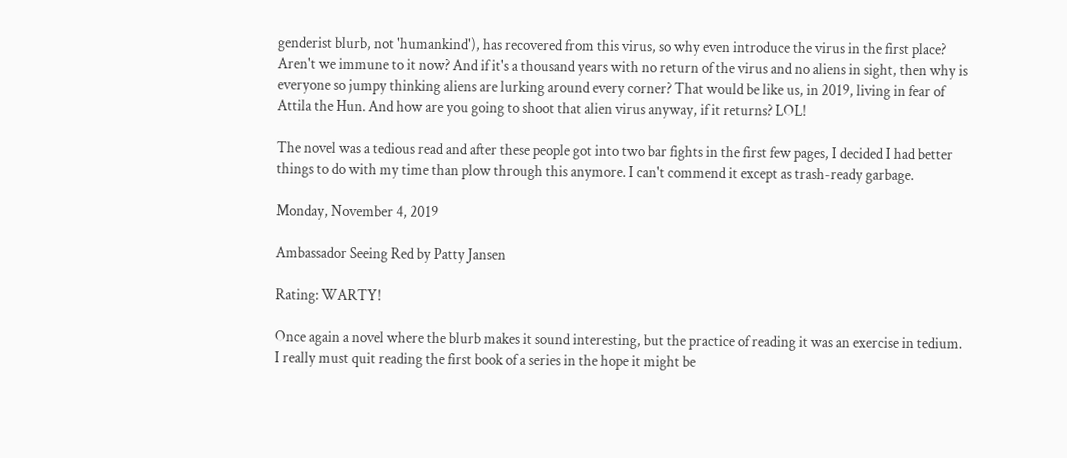genderist blurb, not 'humankind'), has recovered from this virus, so why even introduce the virus in the first place? Aren't we immune to it now? And if it's a thousand years with no return of the virus and no aliens in sight, then why is everyone so jumpy thinking aliens are lurking around every corner? That would be like us, in 2019, living in fear of Attila the Hun. And how are you going to shoot that alien virus anyway, if it returns? LOL!

The novel was a tedious read and after these people got into two bar fights in the first few pages, I decided I had better things to do with my time than plow through this anymore. I can't commend it except as trash-ready garbage.

Monday, November 4, 2019

Ambassador Seeing Red by Patty Jansen

Rating: WARTY!

Once again a novel where the blurb makes it sound interesting, but the practice of reading it was an exercise in tedium. I really must quit reading the first book of a series in the hope it might be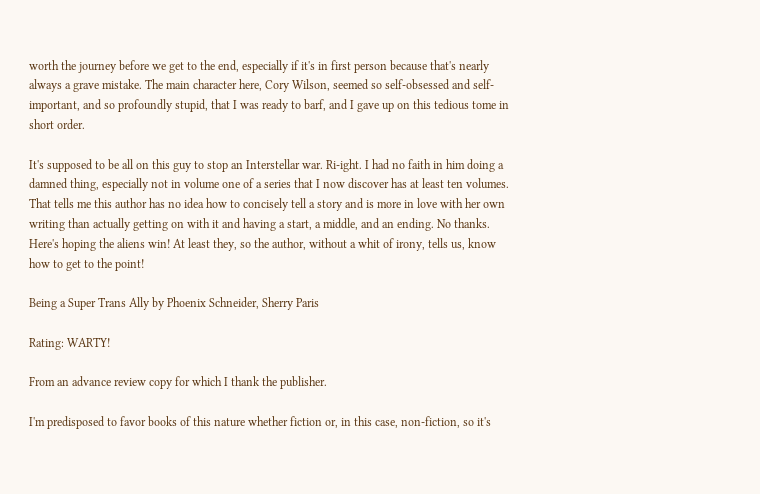worth the journey before we get to the end, especially if it's in first person because that's nearly always a grave mistake. The main character here, Cory Wilson, seemed so self-obsessed and self-important, and so profoundly stupid, that I was ready to barf, and I gave up on this tedious tome in short order.

It's supposed to be all on this guy to stop an Interstellar war. Ri-ight. I had no faith in him doing a damned thing, especially not in volume one of a series that I now discover has at least ten volumes. That tells me this author has no idea how to concisely tell a story and is more in love with her own writing than actually getting on with it and having a start, a middle, and an ending. No thanks. Here's hoping the aliens win! At least they, so the author, without a whit of irony, tells us, know how to get to the point!

Being a Super Trans Ally by Phoenix Schneider, Sherry Paris

Rating: WARTY!

From an advance review copy for which I thank the publisher.

I'm predisposed to favor books of this nature whether fiction or, in this case, non-fiction, so it's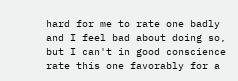hard for me to rate one badly and I feel bad about doing so, but I can't in good conscience rate this one favorably for a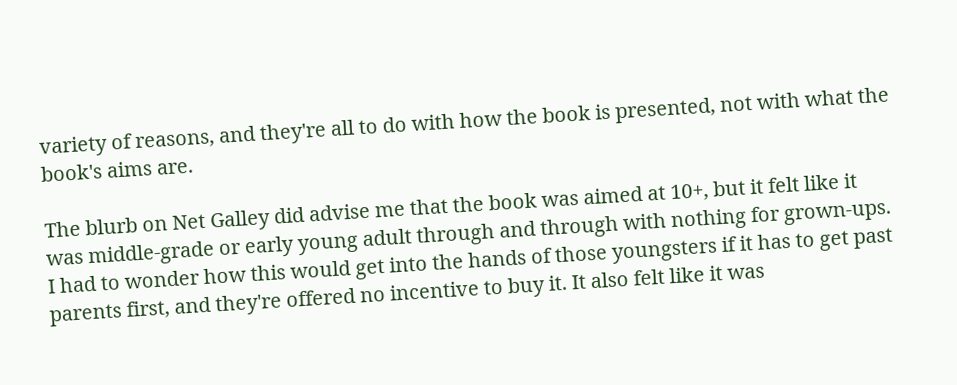variety of reasons, and they're all to do with how the book is presented, not with what the book's aims are.

The blurb on Net Galley did advise me that the book was aimed at 10+, but it felt like it was middle-grade or early young adult through and through with nothing for grown-ups. I had to wonder how this would get into the hands of those youngsters if it has to get past parents first, and they're offered no incentive to buy it. It also felt like it was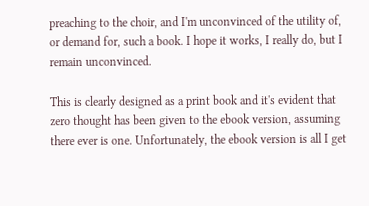preaching to the choir, and I'm unconvinced of the utility of, or demand for, such a book. I hope it works, I really do, but I remain unconvinced.

This is clearly designed as a print book and it's evident that zero thought has been given to the ebook version, assuming there ever is one. Unfortunately, the ebook version is all I get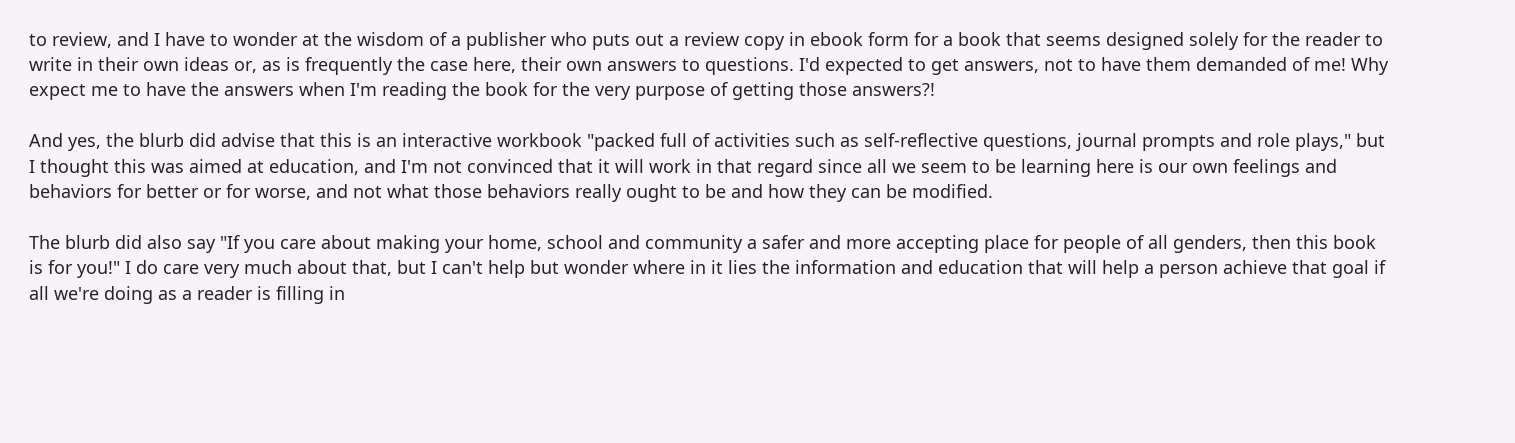to review, and I have to wonder at the wisdom of a publisher who puts out a review copy in ebook form for a book that seems designed solely for the reader to write in their own ideas or, as is frequently the case here, their own answers to questions. I'd expected to get answers, not to have them demanded of me! Why expect me to have the answers when I'm reading the book for the very purpose of getting those answers?!

And yes, the blurb did advise that this is an interactive workbook "packed full of activities such as self-reflective questions, journal prompts and role plays," but I thought this was aimed at education, and I'm not convinced that it will work in that regard since all we seem to be learning here is our own feelings and behaviors for better or for worse, and not what those behaviors really ought to be and how they can be modified.

The blurb did also say "If you care about making your home, school and community a safer and more accepting place for people of all genders, then this book is for you!" I do care very much about that, but I can't help but wonder where in it lies the information and education that will help a person achieve that goal if all we're doing as a reader is filling in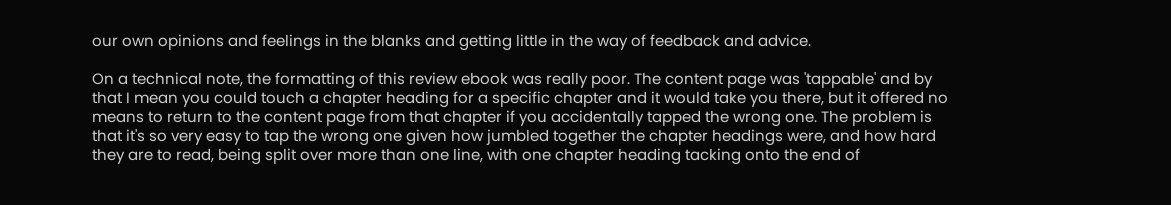our own opinions and feelings in the blanks and getting little in the way of feedback and advice.

On a technical note, the formatting of this review ebook was really poor. The content page was 'tappable' and by that I mean you could touch a chapter heading for a specific chapter and it would take you there, but it offered no means to return to the content page from that chapter if you accidentally tapped the wrong one. The problem is that it's so very easy to tap the wrong one given how jumbled together the chapter headings were, and how hard they are to read, being split over more than one line, with one chapter heading tacking onto the end of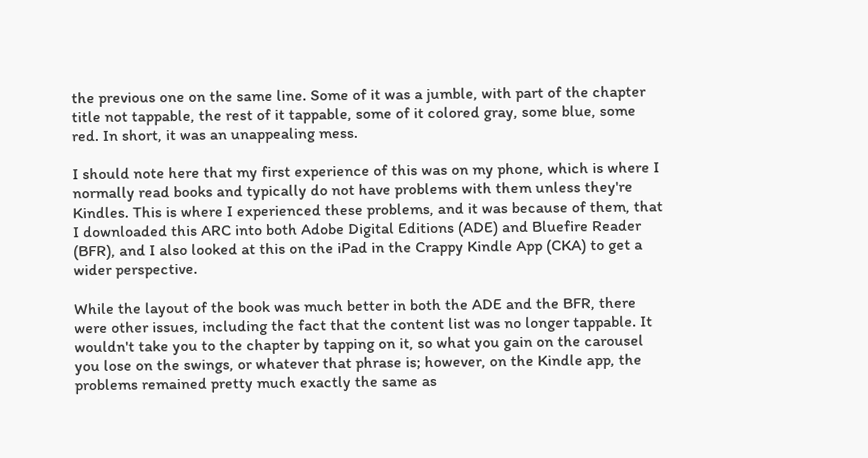the previous one on the same line. Some of it was a jumble, with part of the chapter title not tappable, the rest of it tappable, some of it colored gray, some blue, some red. In short, it was an unappealing mess.

I should note here that my first experience of this was on my phone, which is where I normally read books and typically do not have problems with them unless they're Kindles. This is where I experienced these problems, and it was because of them, that I downloaded this ARC into both Adobe Digital Editions (ADE) and Bluefire Reader (BFR), and I also looked at this on the iPad in the Crappy Kindle App (CKA) to get a wider perspective.

While the layout of the book was much better in both the ADE and the BFR, there were other issues, including the fact that the content list was no longer tappable. It wouldn't take you to the chapter by tapping on it, so what you gain on the carousel you lose on the swings, or whatever that phrase is; however, on the Kindle app, the problems remained pretty much exactly the same as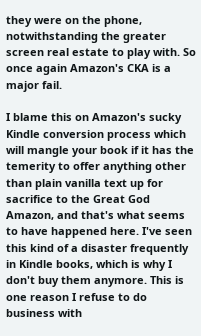they were on the phone, notwithstanding the greater screen real estate to play with. So once again Amazon's CKA is a major fail.

I blame this on Amazon's sucky Kindle conversion process which will mangle your book if it has the temerity to offer anything other than plain vanilla text up for sacrifice to the Great God Amazon, and that's what seems to have happened here. I've seen this kind of a disaster frequently in Kindle books, which is why I don't buy them anymore. This is one reason I refuse to do business with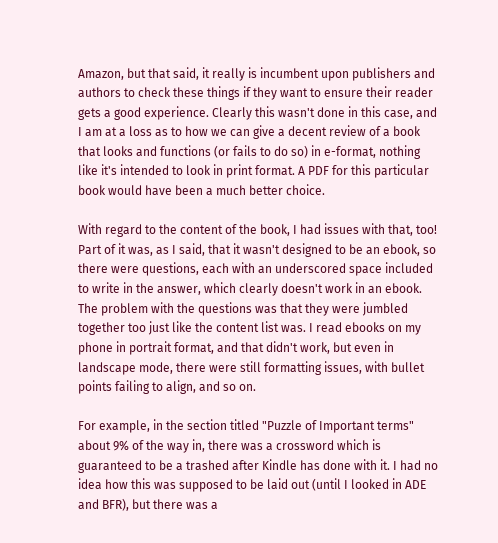Amazon, but that said, it really is incumbent upon publishers and authors to check these things if they want to ensure their reader gets a good experience. Clearly this wasn't done in this case, and I am at a loss as to how we can give a decent review of a book that looks and functions (or fails to do so) in e-format, nothing like it's intended to look in print format. A PDF for this particular book would have been a much better choice.

With regard to the content of the book, I had issues with that, too! Part of it was, as I said, that it wasn't designed to be an ebook, so there were questions, each with an underscored space included to write in the answer, which clearly doesn't work in an ebook. The problem with the questions was that they were jumbled together too just like the content list was. I read ebooks on my phone in portrait format, and that didn't work, but even in landscape mode, there were still formatting issues, with bullet points failing to align, and so on.

For example, in the section titled "Puzzle of Important terms" about 9% of the way in, there was a crossword which is guaranteed to be a trashed after Kindle has done with it. I had no idea how this was supposed to be laid out (until I looked in ADE and BFR), but there was a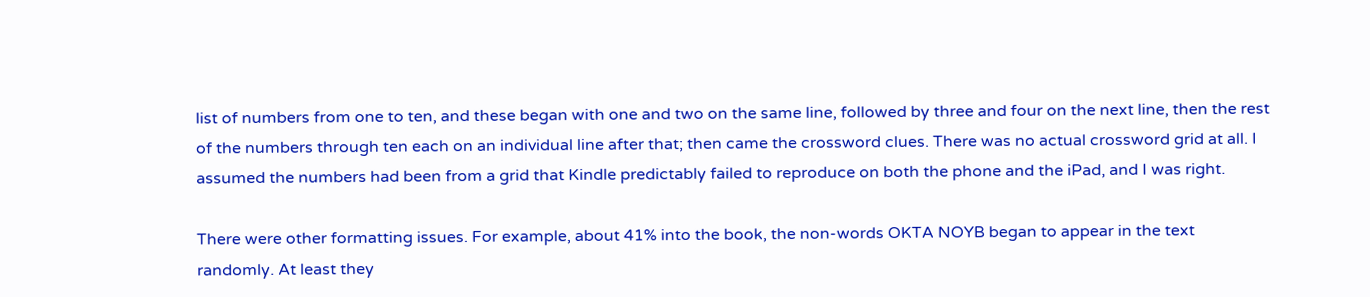list of numbers from one to ten, and these began with one and two on the same line, followed by three and four on the next line, then the rest of the numbers through ten each on an individual line after that; then came the crossword clues. There was no actual crossword grid at all. I assumed the numbers had been from a grid that Kindle predictably failed to reproduce on both the phone and the iPad, and I was right.

There were other formatting issues. For example, about 41% into the book, the non-words OKTA NOYB began to appear in the text randomly. At least they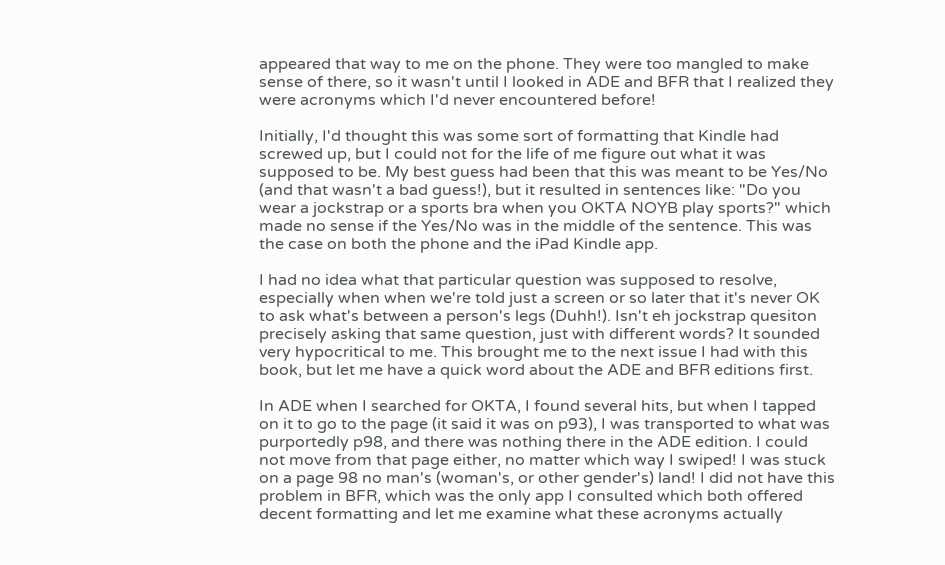appeared that way to me on the phone. They were too mangled to make sense of there, so it wasn't until I looked in ADE and BFR that I realized they were acronyms which I'd never encountered before!

Initially, I'd thought this was some sort of formatting that Kindle had screwed up, but I could not for the life of me figure out what it was supposed to be. My best guess had been that this was meant to be Yes/No (and that wasn't a bad guess!), but it resulted in sentences like: "Do you wear a jockstrap or a sports bra when you OKTA NOYB play sports?" which made no sense if the Yes/No was in the middle of the sentence. This was the case on both the phone and the iPad Kindle app.

I had no idea what that particular question was supposed to resolve, especially when when we're told just a screen or so later that it's never OK to ask what's between a person's legs (Duhh!). Isn't eh jockstrap quesiton precisely asking that same question, just with different words? It sounded very hypocritical to me. This brought me to the next issue I had with this book, but let me have a quick word about the ADE and BFR editions first.

In ADE when I searched for OKTA, I found several hits, but when I tapped on it to go to the page (it said it was on p93), I was transported to what was purportedly p98, and there was nothing there in the ADE edition. I could not move from that page either, no matter which way I swiped! I was stuck on a page 98 no man's (woman's, or other gender's) land! I did not have this problem in BFR, which was the only app I consulted which both offered decent formatting and let me examine what these acronyms actually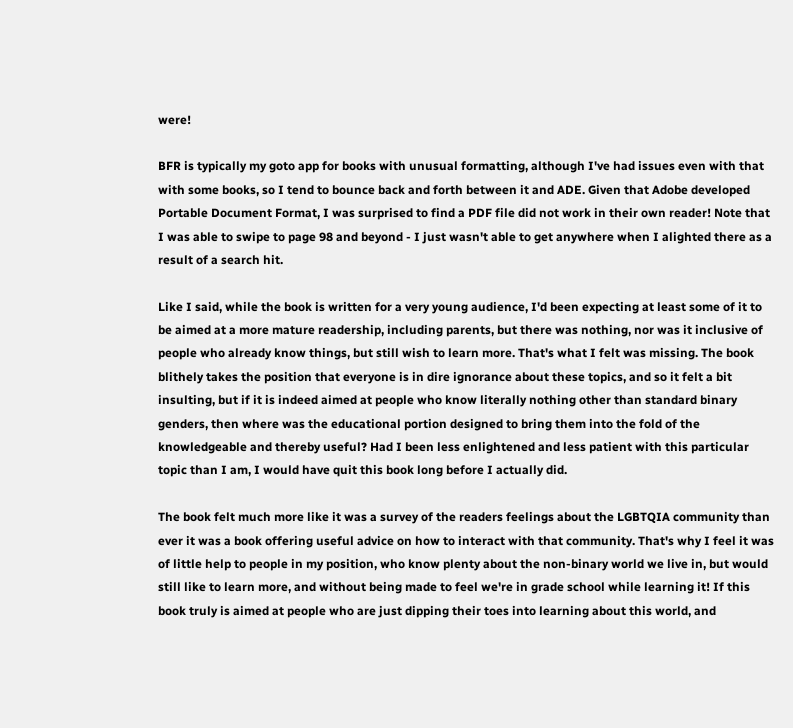were!

BFR is typically my goto app for books with unusual formatting, although I've had issues even with that with some books, so I tend to bounce back and forth between it and ADE. Given that Adobe developed Portable Document Format, I was surprised to find a PDF file did not work in their own reader! Note that I was able to swipe to page 98 and beyond - I just wasn't able to get anywhere when I alighted there as a result of a search hit.

Like I said, while the book is written for a very young audience, I'd been expecting at least some of it to be aimed at a more mature readership, including parents, but there was nothing, nor was it inclusive of people who already know things, but still wish to learn more. That's what I felt was missing. The book blithely takes the position that everyone is in dire ignorance about these topics, and so it felt a bit insulting, but if it is indeed aimed at people who know literally nothing other than standard binary genders, then where was the educational portion designed to bring them into the fold of the knowledgeable and thereby useful? Had I been less enlightened and less patient with this particular topic than I am, I would have quit this book long before I actually did.

The book felt much more like it was a survey of the readers feelings about the LGBTQIA community than ever it was a book offering useful advice on how to interact with that community. That's why I feel it was of little help to people in my position, who know plenty about the non-binary world we live in, but would still like to learn more, and without being made to feel we're in grade school while learning it! If this book truly is aimed at people who are just dipping their toes into learning about this world, and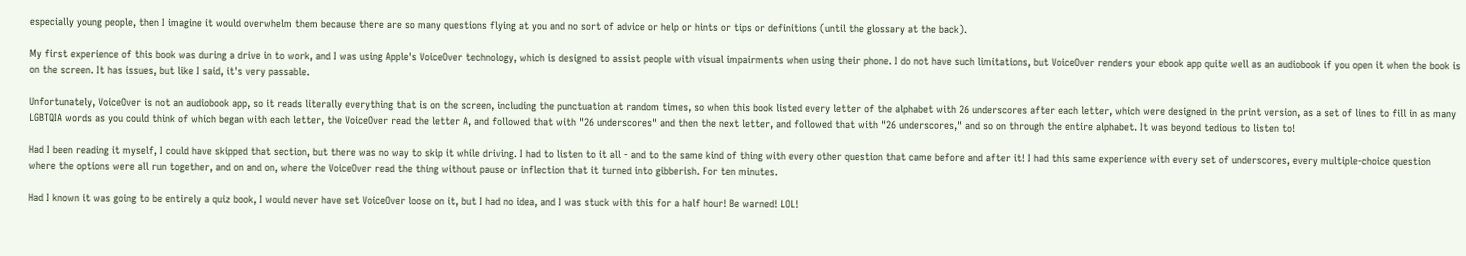especially young people, then I imagine it would overwhelm them because there are so many questions flying at you and no sort of advice or help or hints or tips or definitions (until the glossary at the back).

My first experience of this book was during a drive in to work, and I was using Apple's VoiceOver technology, which is designed to assist people with visual impairments when using their phone. I do not have such limitations, but VoiceOver renders your ebook app quite well as an audiobook if you open it when the book is on the screen. It has issues, but like I said, it's very passable.

Unfortunately, VoiceOver is not an audiobook app, so it reads literally everything that is on the screen, including the punctuation at random times, so when this book listed every letter of the alphabet with 26 underscores after each letter, which were designed in the print version, as a set of lines to fill in as many LGBTQIA words as you could think of which began with each letter, the VoiceOver read the letter A, and followed that with "26 underscores" and then the next letter, and followed that with "26 underscores," and so on through the entire alphabet. It was beyond tedious to listen to!

Had I been reading it myself, I could have skipped that section, but there was no way to skip it while driving. I had to listen to it all - and to the same kind of thing with every other question that came before and after it! I had this same experience with every set of underscores, every multiple-choice question where the options were all run together, and on and on, where the VoiceOver read the thing without pause or inflection that it turned into gibberish. For ten minutes.

Had I known it was going to be entirely a quiz book, I would never have set VoiceOver loose on it, but I had no idea, and I was stuck with this for a half hour! Be warned! LOL!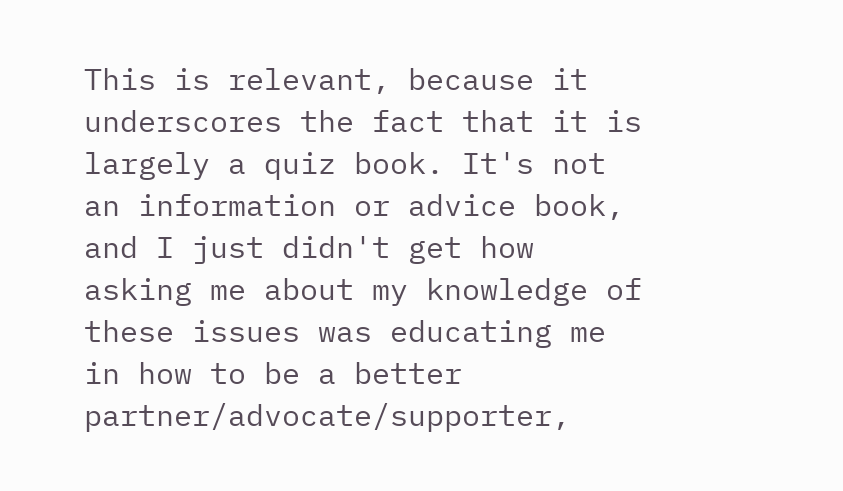This is relevant, because it underscores the fact that it is largely a quiz book. It's not an information or advice book, and I just didn't get how asking me about my knowledge of these issues was educating me in how to be a better partner/advocate/supporter,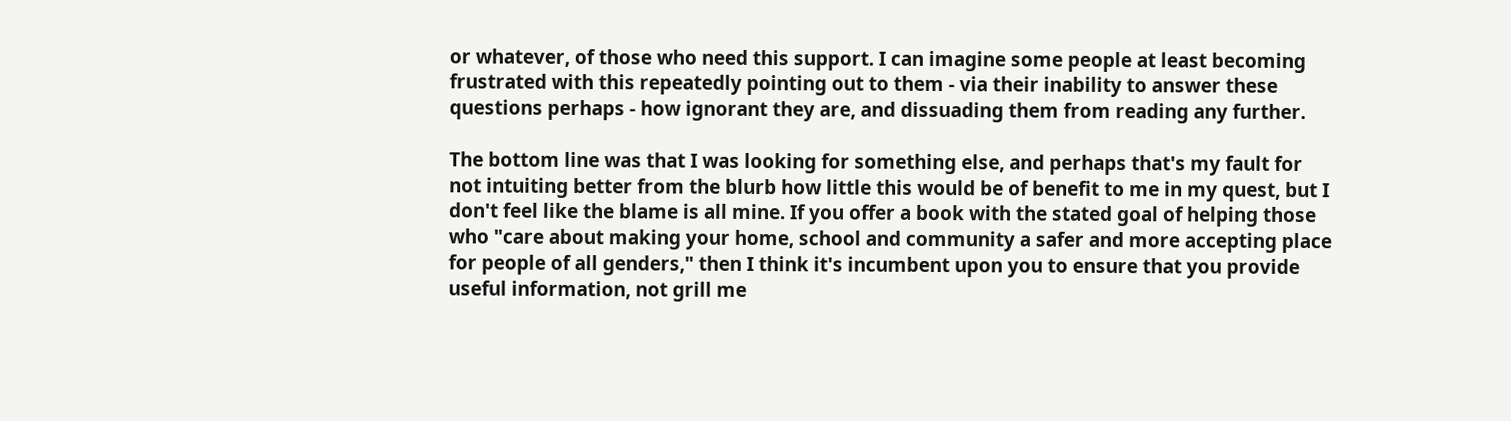or whatever, of those who need this support. I can imagine some people at least becoming frustrated with this repeatedly pointing out to them - via their inability to answer these questions perhaps - how ignorant they are, and dissuading them from reading any further.

The bottom line was that I was looking for something else, and perhaps that's my fault for not intuiting better from the blurb how little this would be of benefit to me in my quest, but I don't feel like the blame is all mine. If you offer a book with the stated goal of helping those who "care about making your home, school and community a safer and more accepting place for people of all genders," then I think it's incumbent upon you to ensure that you provide useful information, not grill me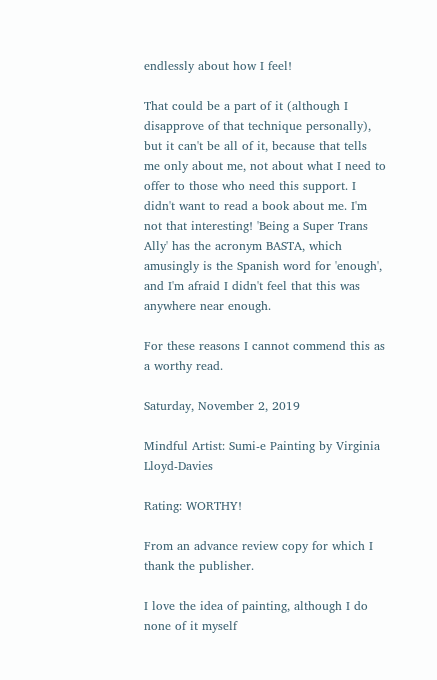endlessly about how I feel!

That could be a part of it (although I disapprove of that technique personally), but it can't be all of it, because that tells me only about me, not about what I need to offer to those who need this support. I didn't want to read a book about me. I'm not that interesting! 'Being a Super Trans Ally' has the acronym BASTA, which amusingly is the Spanish word for 'enough', and I'm afraid I didn't feel that this was anywhere near enough.

For these reasons I cannot commend this as a worthy read.

Saturday, November 2, 2019

Mindful Artist: Sumi-e Painting by Virginia Lloyd-Davies

Rating: WORTHY!

From an advance review copy for which I thank the publisher.

I love the idea of painting, although I do none of it myself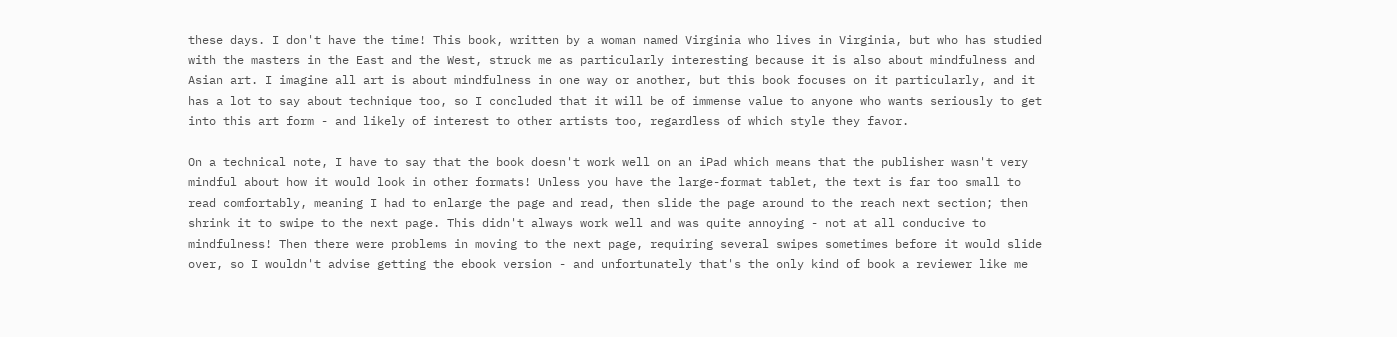these days. I don't have the time! This book, written by a woman named Virginia who lives in Virginia, but who has studied with the masters in the East and the West, struck me as particularly interesting because it is also about mindfulness and Asian art. I imagine all art is about mindfulness in one way or another, but this book focuses on it particularly, and it has a lot to say about technique too, so I concluded that it will be of immense value to anyone who wants seriously to get into this art form - and likely of interest to other artists too, regardless of which style they favor.

On a technical note, I have to say that the book doesn't work well on an iPad which means that the publisher wasn't very mindful about how it would look in other formats! Unless you have the large-format tablet, the text is far too small to read comfortably, meaning I had to enlarge the page and read, then slide the page around to the reach next section; then shrink it to swipe to the next page. This didn't always work well and was quite annoying - not at all conducive to mindfulness! Then there were problems in moving to the next page, requiring several swipes sometimes before it would slide over, so I wouldn't advise getting the ebook version - and unfortunately that's the only kind of book a reviewer like me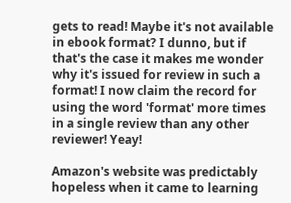gets to read! Maybe it's not available in ebook format? I dunno, but if that's the case it makes me wonder why it's issued for review in such a format! I now claim the record for using the word 'format' more times in a single review than any other reviewer! Yeay!

Amazon's website was predictably hopeless when it came to learning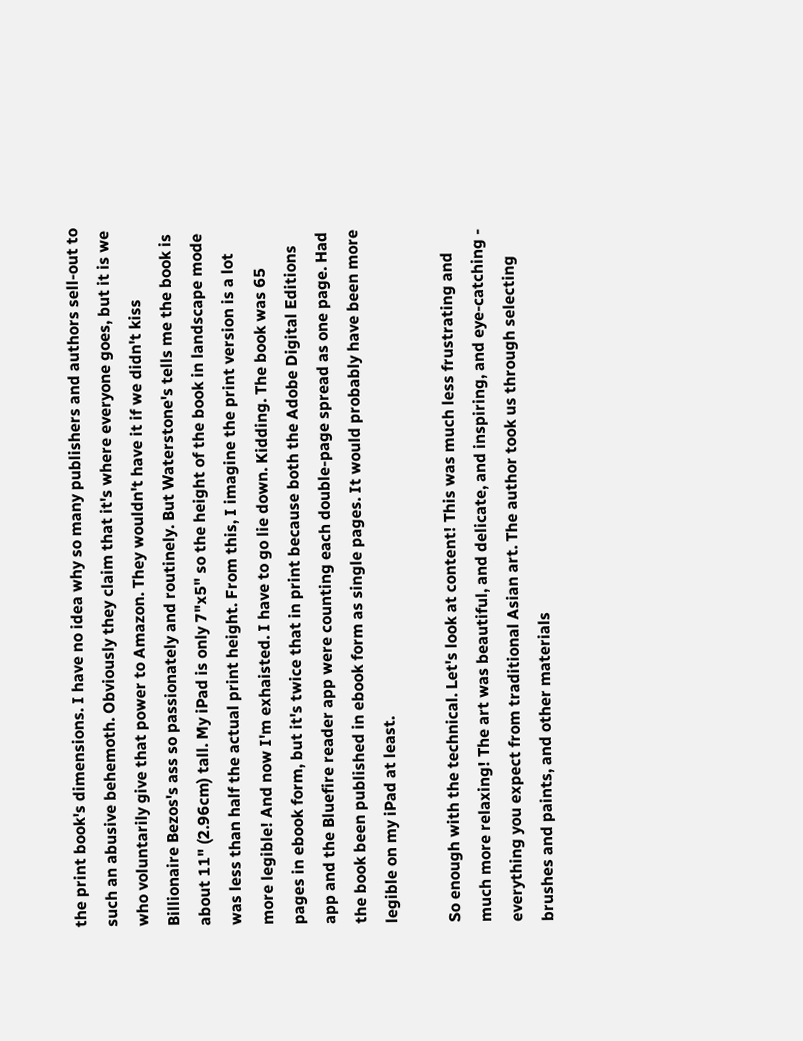the print book's dimensions. I have no idea why so many publishers and authors sell-out to such an abusive behemoth. Obviously they claim that it's where everyone goes, but it is we who voluntarily give that power to Amazon. They wouldn't have it if we didn't kiss Billionaire Bezos's ass so passionately and routinely. But Waterstone's tells me the book is about 11" (2.96cm) tall. My iPad is only 7"x5" so the height of the book in landscape mode was less than half the actual print height. From this, I imagine the print version is a lot more legible! And now I'm exhaisted. I have to go lie down. Kidding. The book was 65 pages in ebook form, but it's twice that in print because both the Adobe Digital Editions app and the Bluefire reader app were counting each double-page spread as one page. Had the book been published in ebook form as single pages. It would probably have been more legible on my iPad at least.

So enough with the technical. Let's look at content! This was much less frustrating and much more relaxing! The art was beautiful, and delicate, and inspiring, and eye-catching - everything you expect from traditional Asian art. The author took us through selecting brushes and paints, and other materials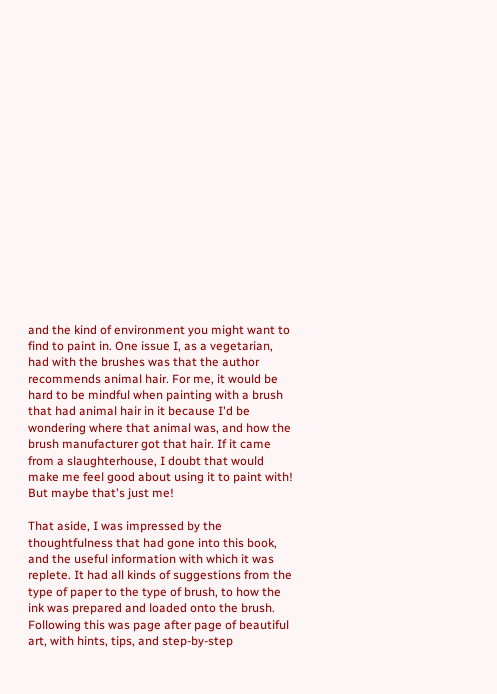and the kind of environment you might want to find to paint in. One issue I, as a vegetarian, had with the brushes was that the author recommends animal hair. For me, it would be hard to be mindful when painting with a brush that had animal hair in it because I'd be wondering where that animal was, and how the brush manufacturer got that hair. If it came from a slaughterhouse, I doubt that would make me feel good about using it to paint with! But maybe that's just me!

That aside, I was impressed by the thoughtfulness that had gone into this book, and the useful information with which it was replete. It had all kinds of suggestions from the type of paper to the type of brush, to how the ink was prepared and loaded onto the brush. Following this was page after page of beautiful art, with hints, tips, and step-by-step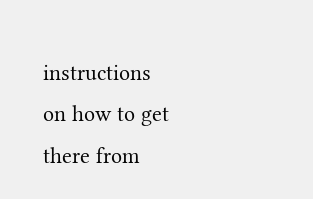instructions on how to get there from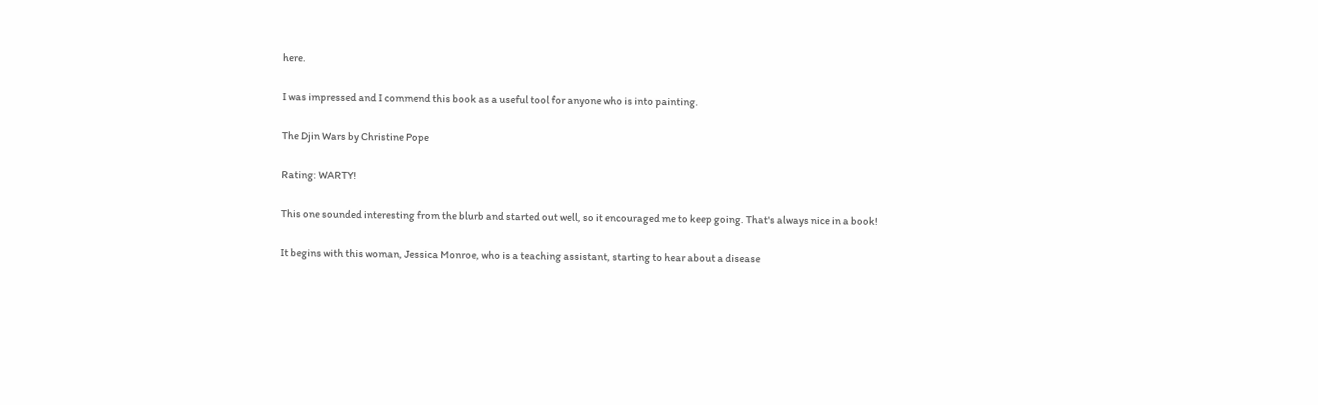here.

I was impressed and I commend this book as a useful tool for anyone who is into painting.

The Djin Wars by Christine Pope

Rating: WARTY!

This one sounded interesting from the blurb and started out well, so it encouraged me to keep going. That's always nice in a book!

It begins with this woman, Jessica Monroe, who is a teaching assistant, starting to hear about a disease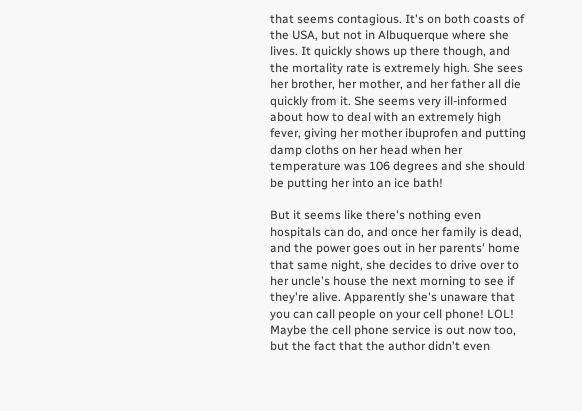that seems contagious. It's on both coasts of the USA, but not in Albuquerque where she lives. It quickly shows up there though, and the mortality rate is extremely high. She sees her brother, her mother, and her father all die quickly from it. She seems very ill-informed about how to deal with an extremely high fever, giving her mother ibuprofen and putting damp cloths on her head when her temperature was 106 degrees and she should be putting her into an ice bath!

But it seems like there's nothing even hospitals can do, and once her family is dead, and the power goes out in her parents' home that same night, she decides to drive over to her uncle's house the next morning to see if they're alive. Apparently she's unaware that you can call people on your cell phone! LOL! Maybe the cell phone service is out now too, but the fact that the author didn't even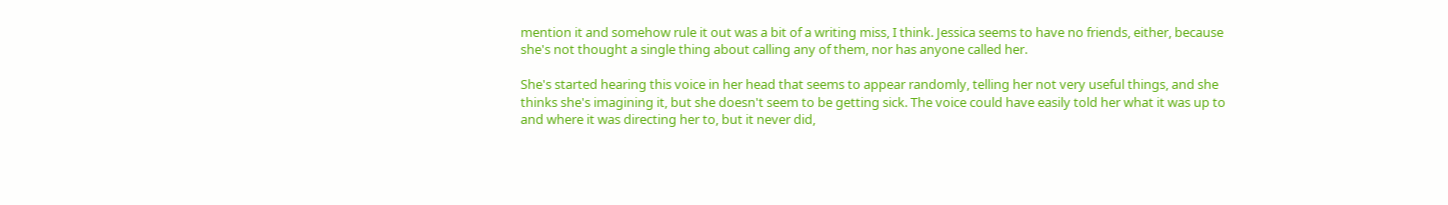mention it and somehow rule it out was a bit of a writing miss, I think. Jessica seems to have no friends, either, because she's not thought a single thing about calling any of them, nor has anyone called her.

She's started hearing this voice in her head that seems to appear randomly, telling her not very useful things, and she thinks she's imagining it, but she doesn't seem to be getting sick. The voice could have easily told her what it was up to and where it was directing her to, but it never did,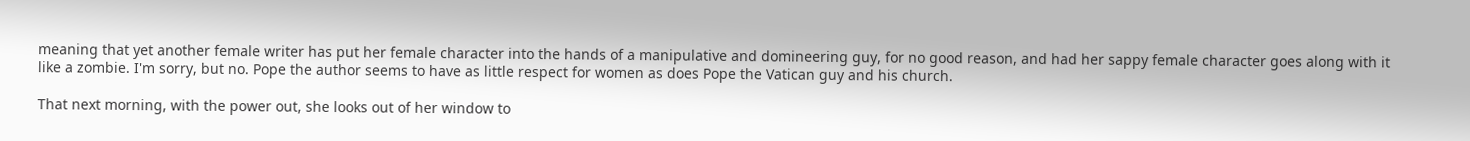meaning that yet another female writer has put her female character into the hands of a manipulative and domineering guy, for no good reason, and had her sappy female character goes along with it like a zombie. I'm sorry, but no. Pope the author seems to have as little respect for women as does Pope the Vatican guy and his church.

That next morning, with the power out, she looks out of her window to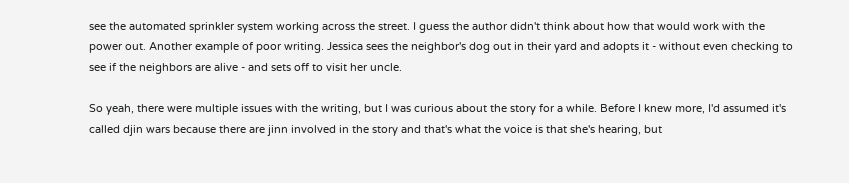see the automated sprinkler system working across the street. I guess the author didn't think about how that would work with the power out. Another example of poor writing. Jessica sees the neighbor's dog out in their yard and adopts it - without even checking to see if the neighbors are alive - and sets off to visit her uncle.

So yeah, there were multiple issues with the writing, but I was curious about the story for a while. Before I knew more, I'd assumed it's called djin wars because there are jinn involved in the story and that's what the voice is that she's hearing, but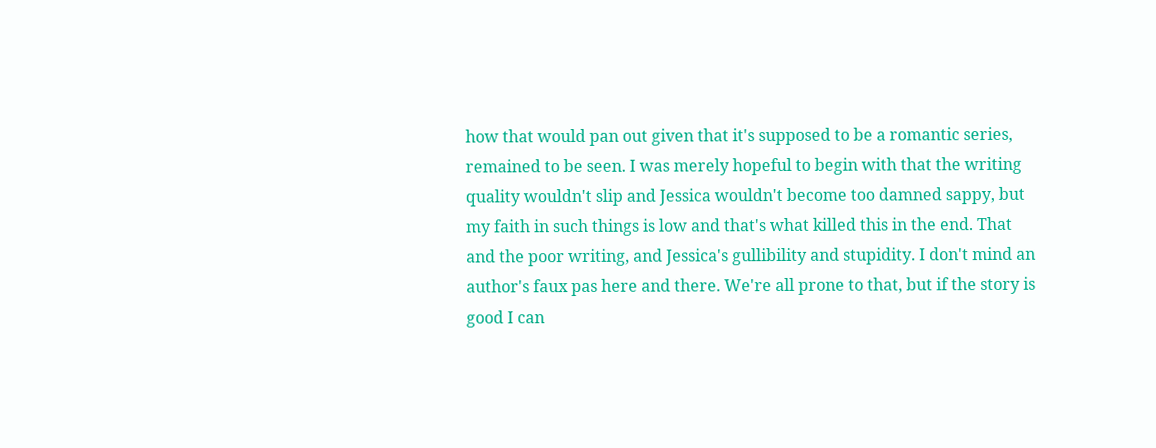how that would pan out given that it's supposed to be a romantic series, remained to be seen. I was merely hopeful to begin with that the writing quality wouldn't slip and Jessica wouldn't become too damned sappy, but my faith in such things is low and that's what killed this in the end. That and the poor writing, and Jessica's gullibility and stupidity. I don't mind an author's faux pas here and there. We're all prone to that, but if the story is good I can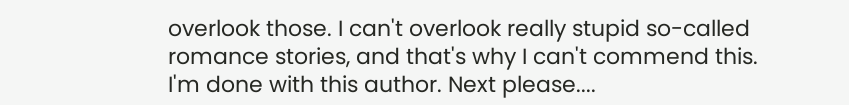overlook those. I can't overlook really stupid so-called romance stories, and that's why I can't commend this. I'm done with this author. Next please....